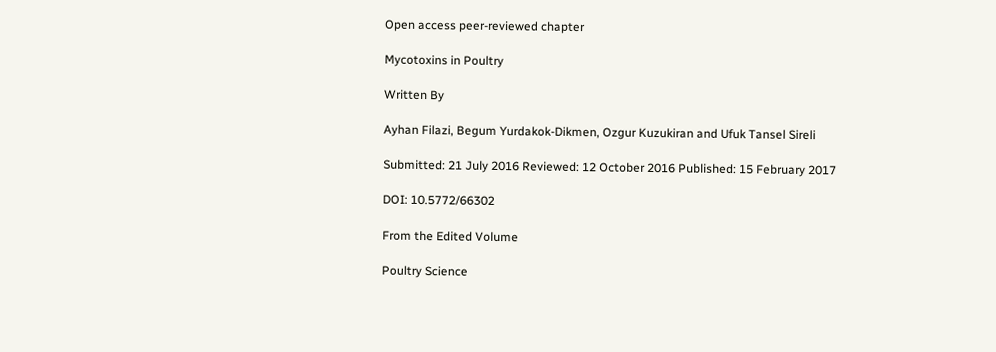Open access peer-reviewed chapter

Mycotoxins in Poultry

Written By

Ayhan Filazi, Begum Yurdakok-Dikmen, Ozgur Kuzukiran and Ufuk Tansel Sireli

Submitted: 21 July 2016 Reviewed: 12 October 2016 Published: 15 February 2017

DOI: 10.5772/66302

From the Edited Volume

Poultry Science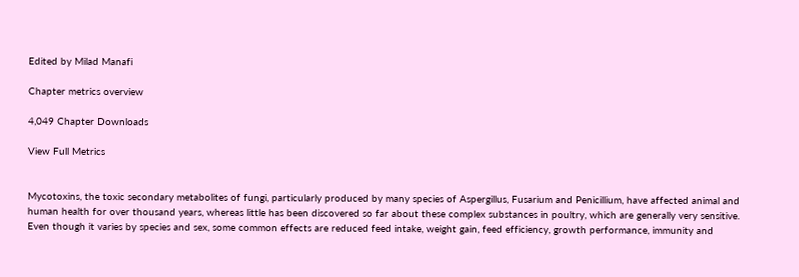Edited by Milad Manafi

Chapter metrics overview

4,049 Chapter Downloads

View Full Metrics


Mycotoxins, the toxic secondary metabolites of fungi, particularly produced by many species of Aspergillus, Fusarium and Penicillium, have affected animal and human health for over thousand years, whereas little has been discovered so far about these complex substances in poultry, which are generally very sensitive. Even though it varies by species and sex, some common effects are reduced feed intake, weight gain, feed efficiency, growth performance, immunity and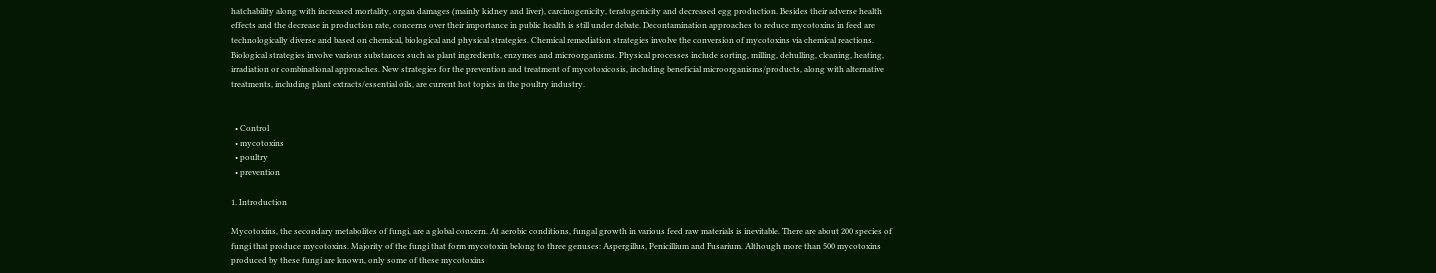hatchability along with increased mortality, organ damages (mainly kidney and liver), carcinogenicity, teratogenicity and decreased egg production. Besides their adverse health effects and the decrease in production rate, concerns over their importance in public health is still under debate. Decontamination approaches to reduce mycotoxins in feed are technologically diverse and based on chemical, biological and physical strategies. Chemical remediation strategies involve the conversion of mycotoxins via chemical reactions. Biological strategies involve various substances such as plant ingredients, enzymes and microorganisms. Physical processes include sorting, milling, dehulling, cleaning, heating, irradiation or combinational approaches. New strategies for the prevention and treatment of mycotoxicosis, including beneficial microorganisms/products, along with alternative treatments, including plant extracts/essential oils, are current hot topics in the poultry industry.


  • Control
  • mycotoxins
  • poultry
  • prevention

1. Introduction

Mycotoxins, the secondary metabolites of fungi, are a global concern. At aerobic conditions, fungal growth in various feed raw materials is inevitable. There are about 200 species of fungi that produce mycotoxins. Majority of the fungi that form mycotoxin belong to three genuses: Aspergillus, Penicillium and Fusarium. Although more than 500 mycotoxins produced by these fungi are known, only some of these mycotoxins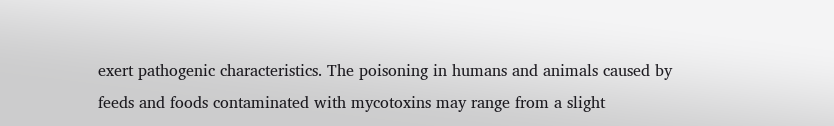exert pathogenic characteristics. The poisoning in humans and animals caused by feeds and foods contaminated with mycotoxins may range from a slight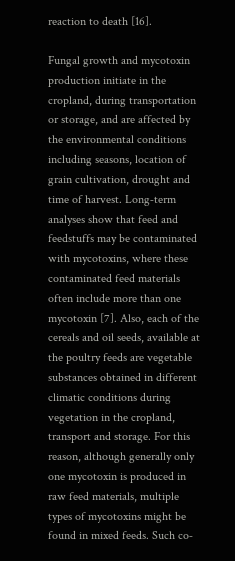reaction to death [16].

Fungal growth and mycotoxin production initiate in the cropland, during transportation or storage, and are affected by the environmental conditions including seasons, location of grain cultivation, drought and time of harvest. Long‐term analyses show that feed and feedstuffs may be contaminated with mycotoxins, where these contaminated feed materials often include more than one mycotoxin [7]. Also, each of the cereals and oil seeds, available at the poultry feeds are vegetable substances obtained in different climatic conditions during vegetation in the cropland, transport and storage. For this reason, although generally only one mycotoxin is produced in raw feed materials, multiple types of mycotoxins might be found in mixed feeds. Such co‐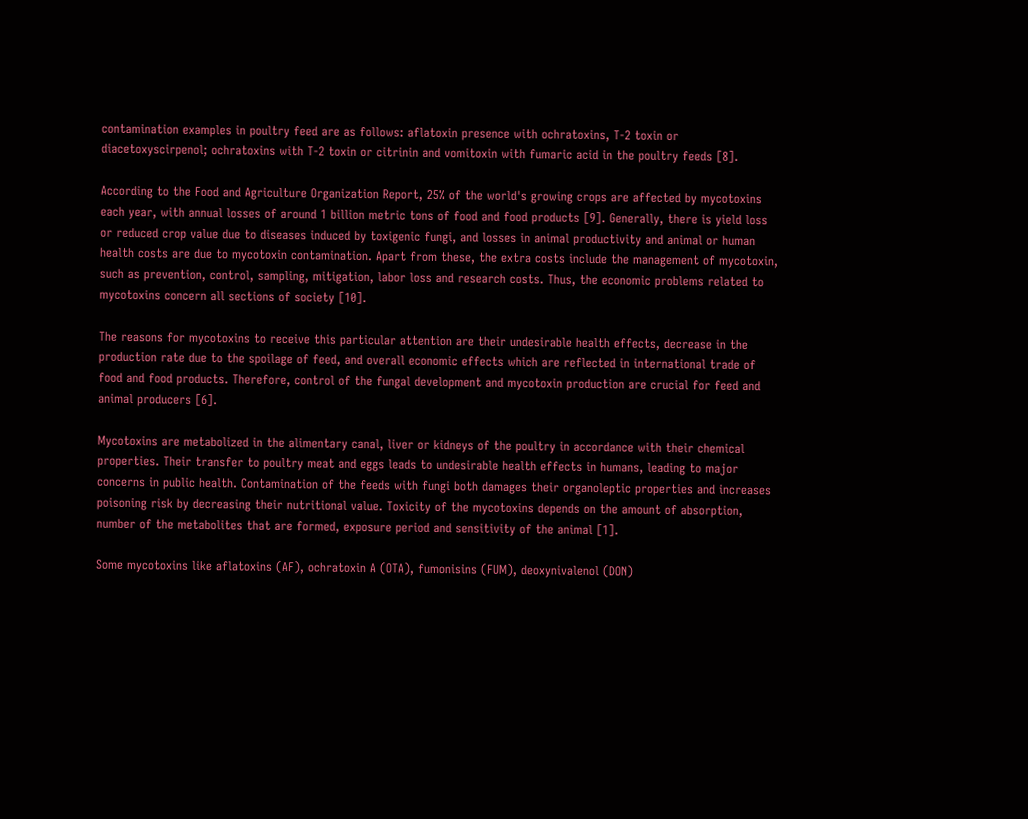contamination examples in poultry feed are as follows: aflatoxin presence with ochratoxins, T‐2 toxin or diacetoxyscirpenol; ochratoxins with T‐2 toxin or citrinin and vomitoxin with fumaric acid in the poultry feeds [8].

According to the Food and Agriculture Organization Report, 25% of the world's growing crops are affected by mycotoxins each year, with annual losses of around 1 billion metric tons of food and food products [9]. Generally, there is yield loss or reduced crop value due to diseases induced by toxigenic fungi, and losses in animal productivity and animal or human health costs are due to mycotoxin contamination. Apart from these, the extra costs include the management of mycotoxin, such as prevention, control, sampling, mitigation, labor loss and research costs. Thus, the economic problems related to mycotoxins concern all sections of society [10].

The reasons for mycotoxins to receive this particular attention are their undesirable health effects, decrease in the production rate due to the spoilage of feed, and overall economic effects which are reflected in international trade of food and food products. Therefore, control of the fungal development and mycotoxin production are crucial for feed and animal producers [6].

Mycotoxins are metabolized in the alimentary canal, liver or kidneys of the poultry in accordance with their chemical properties. Their transfer to poultry meat and eggs leads to undesirable health effects in humans, leading to major concerns in public health. Contamination of the feeds with fungi both damages their organoleptic properties and increases poisoning risk by decreasing their nutritional value. Toxicity of the mycotoxins depends on the amount of absorption, number of the metabolites that are formed, exposure period and sensitivity of the animal [1].

Some mycotoxins like aflatoxins (AF), ochratoxin A (OTA), fumonisins (FUM), deoxynivalenol (DON)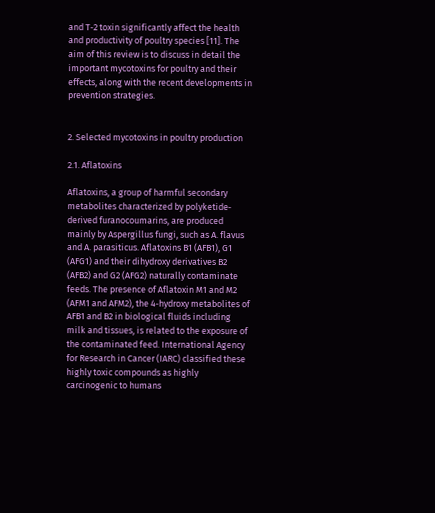and T‐2 toxin significantly affect the health and productivity of poultry species [11]. The aim of this review is to discuss in detail the important mycotoxins for poultry and their effects, along with the recent developments in prevention strategies.


2. Selected mycotoxins in poultry production

2.1. Aflatoxins

Aflatoxins, a group of harmful secondary metabolites characterized by polyketide‐derived furanocoumarins, are produced mainly by Aspergillus fungi, such as A. flavus and A. parasiticus. Aflatoxins B1 (AFB1), G1 (AFG1) and their dihydroxy derivatives B2 (AFB2) and G2 (AFG2) naturally contaminate feeds. The presence of Aflatoxin M1 and M2 (AFM1 and AFM2), the 4‐hydroxy metabolites of AFB1 and B2 in biological fluids including milk and tissues, is related to the exposure of the contaminated feed. International Agency for Research in Cancer (IARC) classified these highly toxic compounds as highly carcinogenic to humans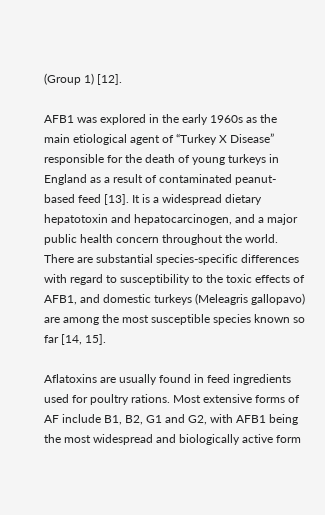(Group 1) [12].

AFB1 was explored in the early 1960s as the main etiological agent of “Turkey X Disease” responsible for the death of young turkeys in England as a result of contaminated peanut‐based feed [13]. It is a widespread dietary hepatotoxin and hepatocarcinogen, and a major public health concern throughout the world. There are substantial species‐specific differences with regard to susceptibility to the toxic effects of AFB1, and domestic turkeys (Meleagris gallopavo) are among the most susceptible species known so far [14, 15].

Aflatoxins are usually found in feed ingredients used for poultry rations. Most extensive forms of AF include B1, B2, G1 and G2, with AFB1 being the most widespread and biologically active form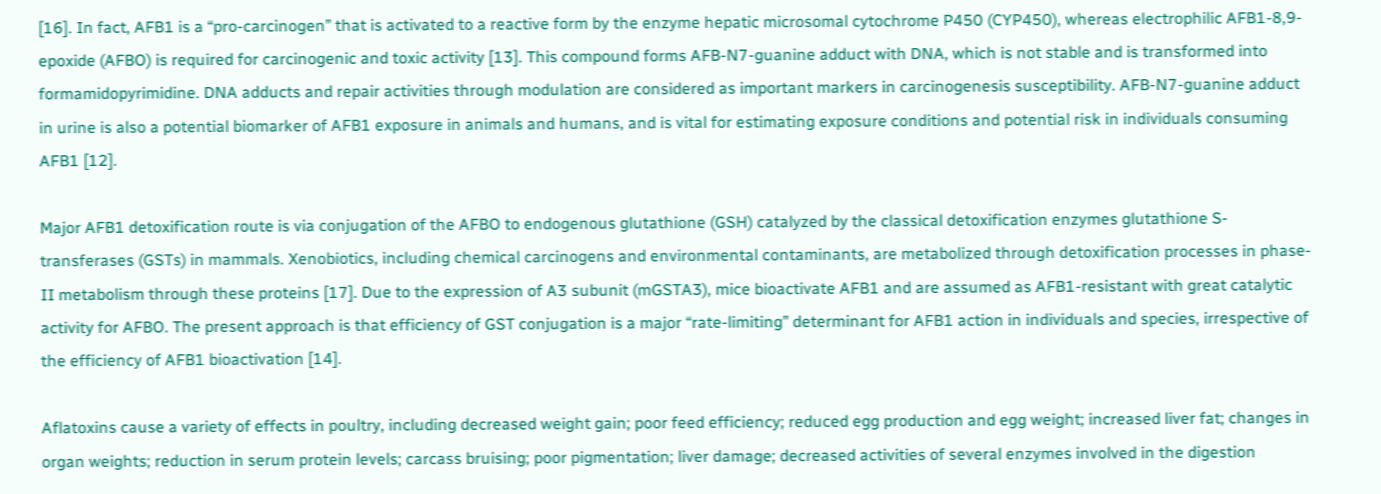[16]. In fact, AFB1 is a “pro‐carcinogen” that is activated to a reactive form by the enzyme hepatic microsomal cytochrome P450 (CYP450), whereas electrophilic AFB1‐8,9‐epoxide (AFBO) is required for carcinogenic and toxic activity [13]. This compound forms AFB‐N7‐guanine adduct with DNA, which is not stable and is transformed into formamidopyrimidine. DNA adducts and repair activities through modulation are considered as important markers in carcinogenesis susceptibility. AFB‐N7‐guanine adduct in urine is also a potential biomarker of AFB1 exposure in animals and humans, and is vital for estimating exposure conditions and potential risk in individuals consuming AFB1 [12].

Major AFB1 detoxification route is via conjugation of the AFBO to endogenous glutathione (GSH) catalyzed by the classical detoxification enzymes glutathione S‐transferases (GSTs) in mammals. Xenobiotics, including chemical carcinogens and environmental contaminants, are metabolized through detoxification processes in phase‐II metabolism through these proteins [17]. Due to the expression of A3 subunit (mGSTA3), mice bioactivate AFB1 and are assumed as AFB1‐resistant with great catalytic activity for AFBO. The present approach is that efficiency of GST conjugation is a major “rate‐limiting” determinant for AFB1 action in individuals and species, irrespective of the efficiency of AFB1 bioactivation [14].

Aflatoxins cause a variety of effects in poultry, including decreased weight gain; poor feed efficiency; reduced egg production and egg weight; increased liver fat; changes in organ weights; reduction in serum protein levels; carcass bruising; poor pigmentation; liver damage; decreased activities of several enzymes involved in the digestion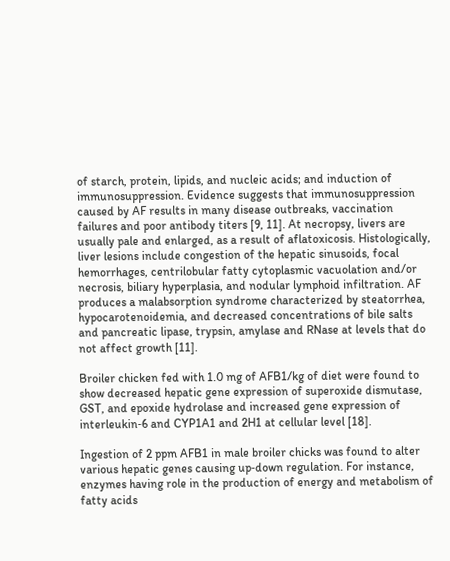of starch, protein, lipids, and nucleic acids; and induction of immunosuppression. Evidence suggests that immunosuppression caused by AF results in many disease outbreaks, vaccination failures and poor antibody titers [9, 11]. At necropsy, livers are usually pale and enlarged, as a result of aflatoxicosis. Histologically, liver lesions include congestion of the hepatic sinusoids, focal hemorrhages, centrilobular fatty cytoplasmic vacuolation and/or necrosis, biliary hyperplasia, and nodular lymphoid infiltration. AF produces a malabsorption syndrome characterized by steatorrhea, hypocarotenoidemia, and decreased concentrations of bile salts and pancreatic lipase, trypsin, amylase and RNase at levels that do not affect growth [11].

Broiler chicken fed with 1.0 mg of AFB1/kg of diet were found to show decreased hepatic gene expression of superoxide dismutase, GST, and epoxide hydrolase and increased gene expression of interleukin‐6 and CYP1A1 and 2H1 at cellular level [18].

Ingestion of 2 ppm AFB1 in male broiler chicks was found to alter various hepatic genes causing up‐down regulation. For instance, enzymes having role in the production of energy and metabolism of fatty acids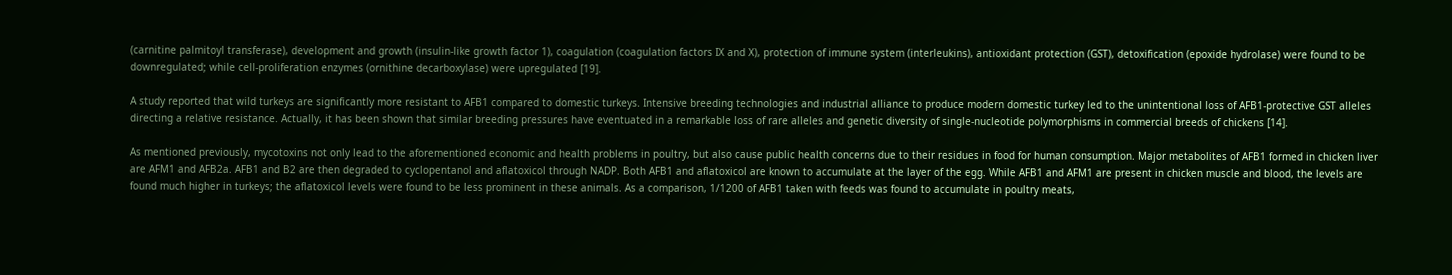(carnitine palmitoyl transferase), development and growth (insulin‐like growth factor 1), coagulation (coagulation factors IX and X), protection of immune system (interleukins), antioxidant protection (GST), detoxification (epoxide hydrolase) were found to be downregulated; while cell‐proliferation enzymes (ornithine decarboxylase) were upregulated [19].

A study reported that wild turkeys are significantly more resistant to AFB1 compared to domestic turkeys. Intensive breeding technologies and industrial alliance to produce modern domestic turkey led to the unintentional loss of AFB1‐protective GST alleles directing a relative resistance. Actually, it has been shown that similar breeding pressures have eventuated in a remarkable loss of rare alleles and genetic diversity of single‐nucleotide polymorphisms in commercial breeds of chickens [14].

As mentioned previously, mycotoxins not only lead to the aforementioned economic and health problems in poultry, but also cause public health concerns due to their residues in food for human consumption. Major metabolites of AFB1 formed in chicken liver are AFM1 and AFB2a. AFB1 and B2 are then degraded to cyclopentanol and aflatoxicol through NADP. Both AFB1 and aflatoxicol are known to accumulate at the layer of the egg. While AFB1 and AFM1 are present in chicken muscle and blood, the levels are found much higher in turkeys; the aflatoxicol levels were found to be less prominent in these animals. As a comparison, 1/1200 of AFB1 taken with feeds was found to accumulate in poultry meats,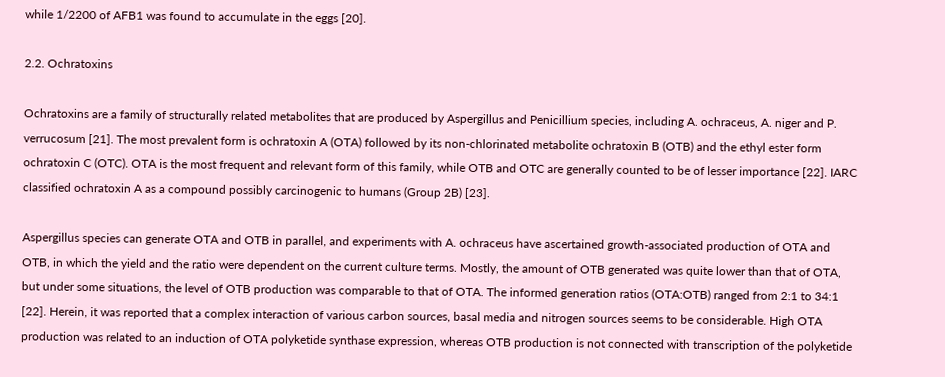while 1/2200 of AFB1 was found to accumulate in the eggs [20].

2.2. Ochratoxins

Ochratoxins are a family of structurally related metabolites that are produced by Aspergillus and Penicillium species, including A. ochraceus, A. niger and P. verrucosum [21]. The most prevalent form is ochratoxin A (OTA) followed by its non‐chlorinated metabolite ochratoxin B (OTB) and the ethyl ester form ochratoxin C (OTC). OTA is the most frequent and relevant form of this family, while OTB and OTC are generally counted to be of lesser importance [22]. IARC classified ochratoxin A as a compound possibly carcinogenic to humans (Group 2B) [23].

Aspergillus species can generate OTA and OTB in parallel, and experiments with A. ochraceus have ascertained growth‐associated production of OTA and OTB, in which the yield and the ratio were dependent on the current culture terms. Mostly, the amount of OTB generated was quite lower than that of OTA, but under some situations, the level of OTB production was comparable to that of OTA. The informed generation ratios (OTA:OTB) ranged from 2:1 to 34:1 [22]. Herein, it was reported that a complex interaction of various carbon sources, basal media and nitrogen sources seems to be considerable. High OTA production was related to an induction of OTA polyketide synthase expression, whereas OTB production is not connected with transcription of the polyketide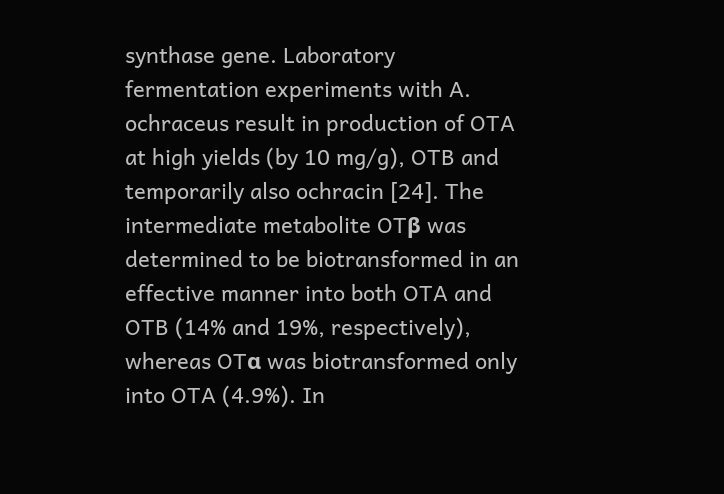synthase gene. Laboratory fermentation experiments with A. ochraceus result in production of OTA at high yields (by 10 mg/g), OTB and temporarily also ochracin [24]. The intermediate metabolite OTβ was determined to be biotransformed in an effective manner into both OTA and OTB (14% and 19%, respectively), whereas OTα was biotransformed only into OTA (4.9%). In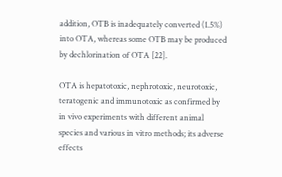addition, OTB is inadequately converted (1.5%) into OTA, whereas some OTB may be produced by dechlorination of OTA [22].

OTA is hepatotoxic, nephrotoxic, neurotoxic, teratogenic and immunotoxic as confirmed by in vivo experiments with different animal species and various in vitro methods; its adverse effects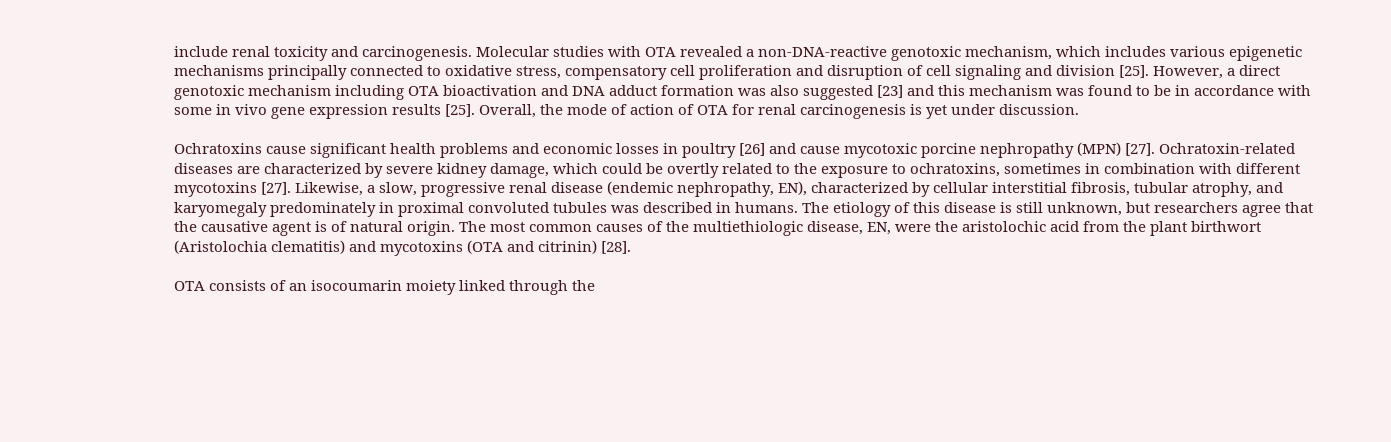include renal toxicity and carcinogenesis. Molecular studies with OTA revealed a non‐DNA‐reactive genotoxic mechanism, which includes various epigenetic mechanisms principally connected to oxidative stress, compensatory cell proliferation and disruption of cell signaling and division [25]. However, a direct genotoxic mechanism including OTA bioactivation and DNA adduct formation was also suggested [23] and this mechanism was found to be in accordance with some in vivo gene expression results [25]. Overall, the mode of action of OTA for renal carcinogenesis is yet under discussion.

Ochratoxins cause significant health problems and economic losses in poultry [26] and cause mycotoxic porcine nephropathy (MPN) [27]. Ochratoxin‐related diseases are characterized by severe kidney damage, which could be overtly related to the exposure to ochratoxins, sometimes in combination with different mycotoxins [27]. Likewise, a slow, progressive renal disease (endemic nephropathy, EN), characterized by cellular interstitial fibrosis, tubular atrophy, and karyomegaly predominately in proximal convoluted tubules was described in humans. The etiology of this disease is still unknown, but researchers agree that the causative agent is of natural origin. The most common causes of the multiethiologic disease, EN, were the aristolochic acid from the plant birthwort (Aristolochia clematitis) and mycotoxins (OTA and citrinin) [28].

OTA consists of an isocoumarin moiety linked through the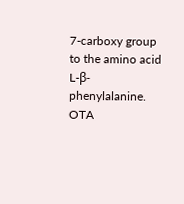7‐carboxy group to the amino acid L‐β‐phenylalanine. OTA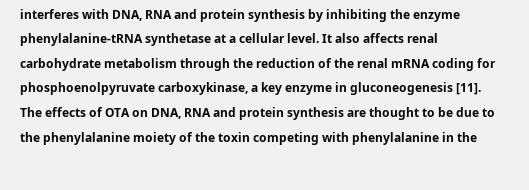interferes with DNA, RNA and protein synthesis by inhibiting the enzyme phenylalanine‐tRNA synthetase at a cellular level. It also affects renal carbohydrate metabolism through the reduction of the renal mRNA coding for phosphoenolpyruvate carboxykinase, a key enzyme in gluconeogenesis [11]. The effects of OTA on DNA, RNA and protein synthesis are thought to be due to the phenylalanine moiety of the toxin competing with phenylalanine in the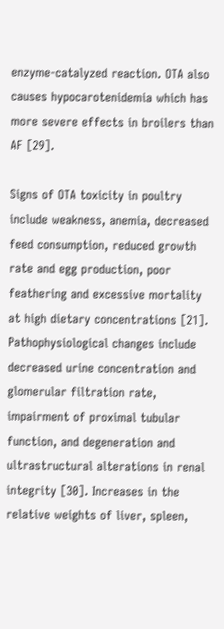enzyme‐catalyzed reaction. OTA also causes hypocarotenidemia which has more severe effects in broilers than AF [29].

Signs of OTA toxicity in poultry include weakness, anemia, decreased feed consumption, reduced growth rate and egg production, poor feathering and excessive mortality at high dietary concentrations [21]. Pathophysiological changes include decreased urine concentration and glomerular filtration rate, impairment of proximal tubular function, and degeneration and ultrastructural alterations in renal integrity [30]. Increases in the relative weights of liver, spleen,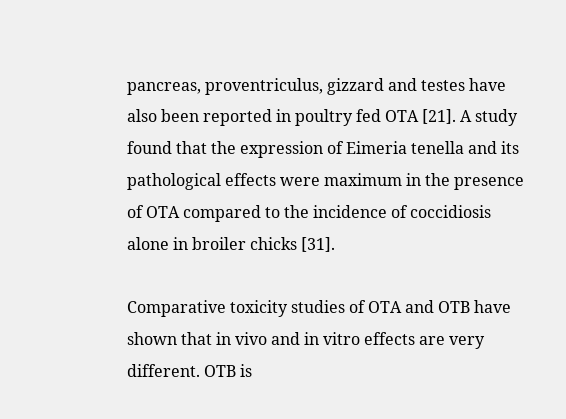pancreas, proventriculus, gizzard and testes have also been reported in poultry fed OTA [21]. A study found that the expression of Eimeria tenella and its pathological effects were maximum in the presence of OTA compared to the incidence of coccidiosis alone in broiler chicks [31].

Comparative toxicity studies of OTA and OTB have shown that in vivo and in vitro effects are very different. OTB is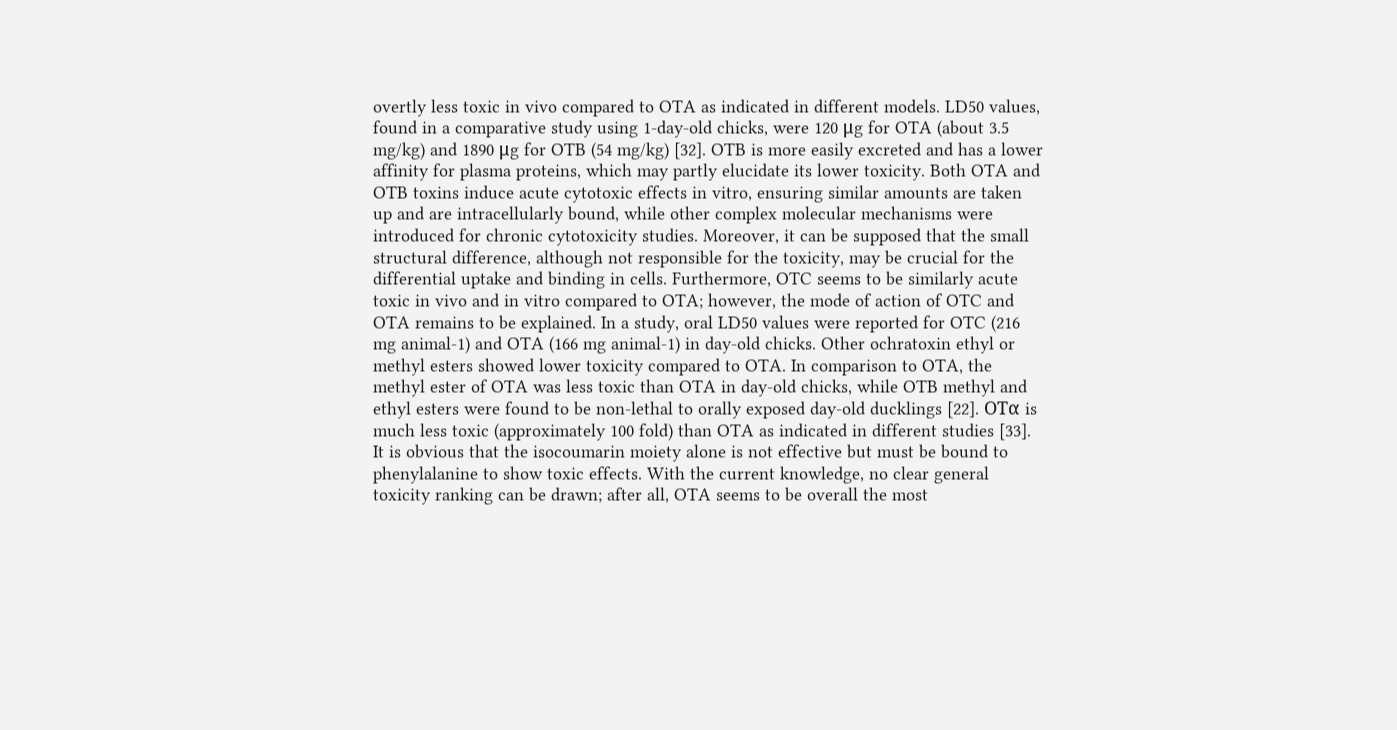overtly less toxic in vivo compared to OTA as indicated in different models. LD50 values, found in a comparative study using 1‐day‐old chicks, were 120 μg for OTA (about 3.5 mg/kg) and 1890 μg for OTB (54 mg/kg) [32]. OTB is more easily excreted and has a lower affinity for plasma proteins, which may partly elucidate its lower toxicity. Both OTA and OTB toxins induce acute cytotoxic effects in vitro, ensuring similar amounts are taken up and are intracellularly bound, while other complex molecular mechanisms were introduced for chronic cytotoxicity studies. Moreover, it can be supposed that the small structural difference, although not responsible for the toxicity, may be crucial for the differential uptake and binding in cells. Furthermore, OTC seems to be similarly acute toxic in vivo and in vitro compared to OTA; however, the mode of action of OTC and OTA remains to be explained. In a study, oral LD50 values were reported for OTC (216 mg animal-1) and OTA (166 mg animal-1) in day‐old chicks. Other ochratoxin ethyl or methyl esters showed lower toxicity compared to OTA. In comparison to OTA, the methyl ester of OTA was less toxic than OTA in day‐old chicks, while OTB methyl and ethyl esters were found to be non‐lethal to orally exposed day‐old ducklings [22]. OTα is much less toxic (approximately 100 fold) than OTA as indicated in different studies [33]. It is obvious that the isocoumarin moiety alone is not effective but must be bound to phenylalanine to show toxic effects. With the current knowledge, no clear general toxicity ranking can be drawn; after all, OTA seems to be overall the most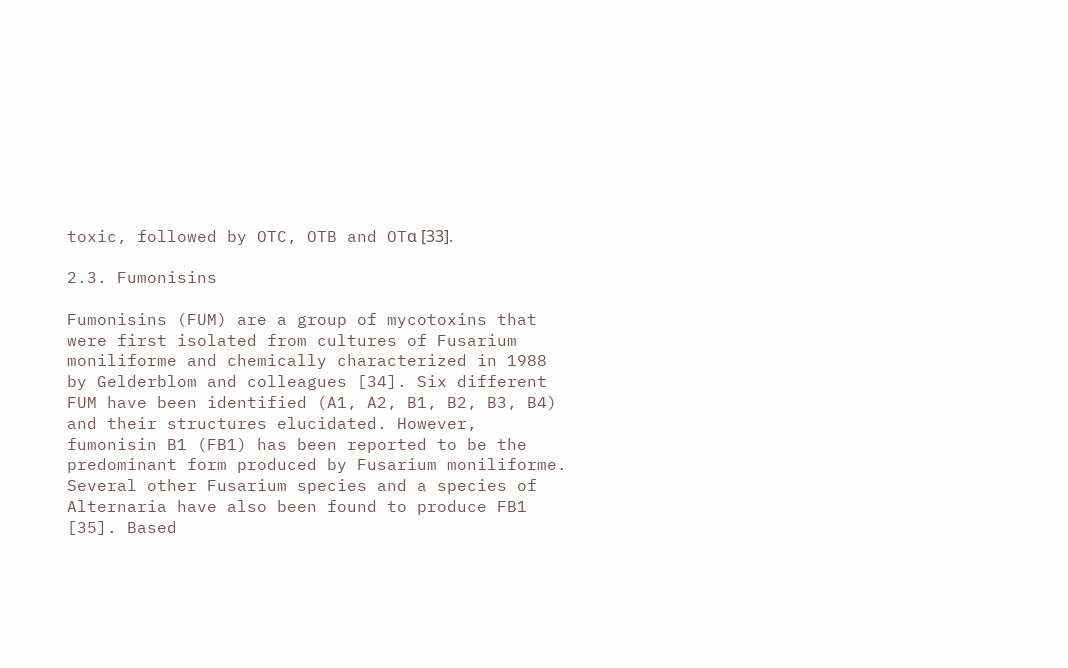toxic, followed by OTC, OTB and OTα [33].

2.3. Fumonisins

Fumonisins (FUM) are a group of mycotoxins that were first isolated from cultures of Fusarium moniliforme and chemically characterized in 1988 by Gelderblom and colleagues [34]. Six different FUM have been identified (A1, A2, B1, B2, B3, B4) and their structures elucidated. However, fumonisin B1 (FB1) has been reported to be the predominant form produced by Fusarium moniliforme. Several other Fusarium species and a species of Alternaria have also been found to produce FB1 [35]. Based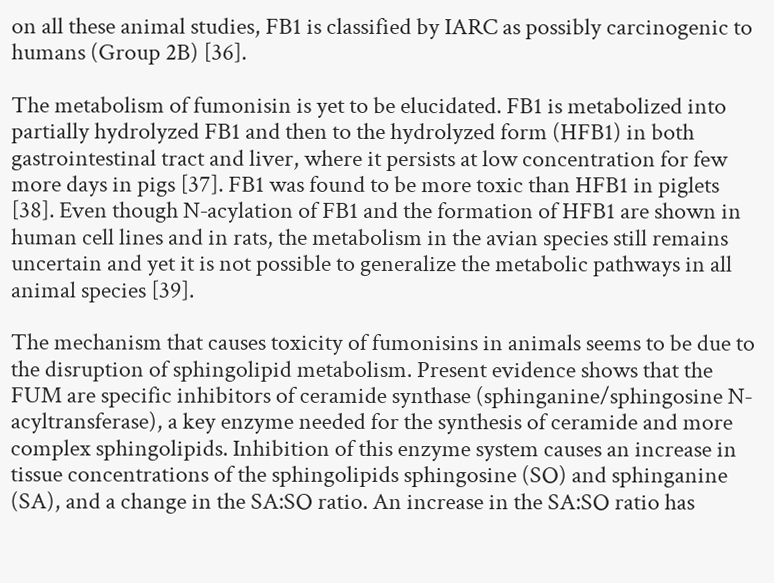on all these animal studies, FB1 is classified by IARC as possibly carcinogenic to humans (Group 2B) [36].

The metabolism of fumonisin is yet to be elucidated. FB1 is metabolized into partially hydrolyzed FB1 and then to the hydrolyzed form (HFB1) in both gastrointestinal tract and liver, where it persists at low concentration for few more days in pigs [37]. FB1 was found to be more toxic than HFB1 in piglets [38]. Even though N‐acylation of FB1 and the formation of HFB1 are shown in human cell lines and in rats, the metabolism in the avian species still remains uncertain and yet it is not possible to generalize the metabolic pathways in all animal species [39].

The mechanism that causes toxicity of fumonisins in animals seems to be due to the disruption of sphingolipid metabolism. Present evidence shows that the FUM are specific inhibitors of ceramide synthase (sphinganine/sphingosine N‐acyltransferase), a key enzyme needed for the synthesis of ceramide and more complex sphingolipids. Inhibition of this enzyme system causes an increase in tissue concentrations of the sphingolipids sphingosine (SO) and sphinganine (SA), and a change in the SA:SO ratio. An increase in the SA:SO ratio has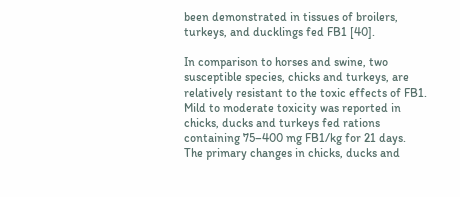been demonstrated in tissues of broilers, turkeys, and ducklings fed FB1 [40].

In comparison to horses and swine, two susceptible species, chicks and turkeys, are relatively resistant to the toxic effects of FB1. Mild to moderate toxicity was reported in chicks, ducks and turkeys fed rations containing 75–400 mg FB1/kg for 21 days. The primary changes in chicks, ducks and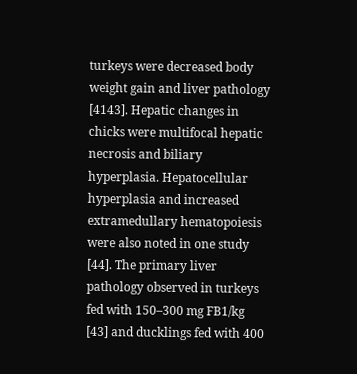turkeys were decreased body weight gain and liver pathology [4143]. Hepatic changes in chicks were multifocal hepatic necrosis and biliary hyperplasia. Hepatocellular hyperplasia and increased extramedullary hematopoiesis were also noted in one study [44]. The primary liver pathology observed in turkeys fed with 150–300 mg FB1/kg [43] and ducklings fed with 400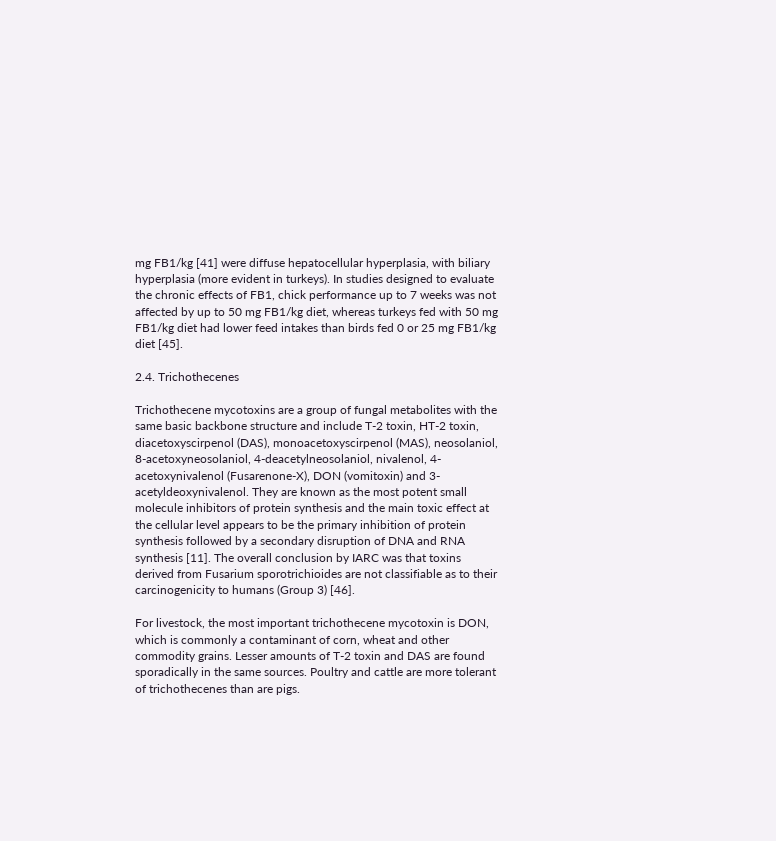mg FB1/kg [41] were diffuse hepatocellular hyperplasia, with biliary hyperplasia (more evident in turkeys). In studies designed to evaluate the chronic effects of FB1, chick performance up to 7 weeks was not affected by up to 50 mg FB1/kg diet, whereas turkeys fed with 50 mg FB1/kg diet had lower feed intakes than birds fed 0 or 25 mg FB1/kg diet [45].

2.4. Trichothecenes

Trichothecene mycotoxins are a group of fungal metabolites with the same basic backbone structure and include T‐2 toxin, HT‐2 toxin, diacetoxyscirpenol (DAS), monoacetoxyscirpenol (MAS), neosolaniol, 8‐acetoxyneosolaniol, 4‐deacetylneosolaniol, nivalenol, 4‐acetoxynivalenol (Fusarenone‐X), DON (vomitoxin) and 3‐acetyldeoxynivalenol. They are known as the most potent small molecule inhibitors of protein synthesis and the main toxic effect at the cellular level appears to be the primary inhibition of protein synthesis followed by a secondary disruption of DNA and RNA synthesis [11]. The overall conclusion by IARC was that toxins derived from Fusarium sporotrichioides are not classifiable as to their carcinogenicity to humans (Group 3) [46].

For livestock, the most important trichothecene mycotoxin is DON, which is commonly a contaminant of corn, wheat and other commodity grains. Lesser amounts of T‐2 toxin and DAS are found sporadically in the same sources. Poultry and cattle are more tolerant of trichothecenes than are pigs.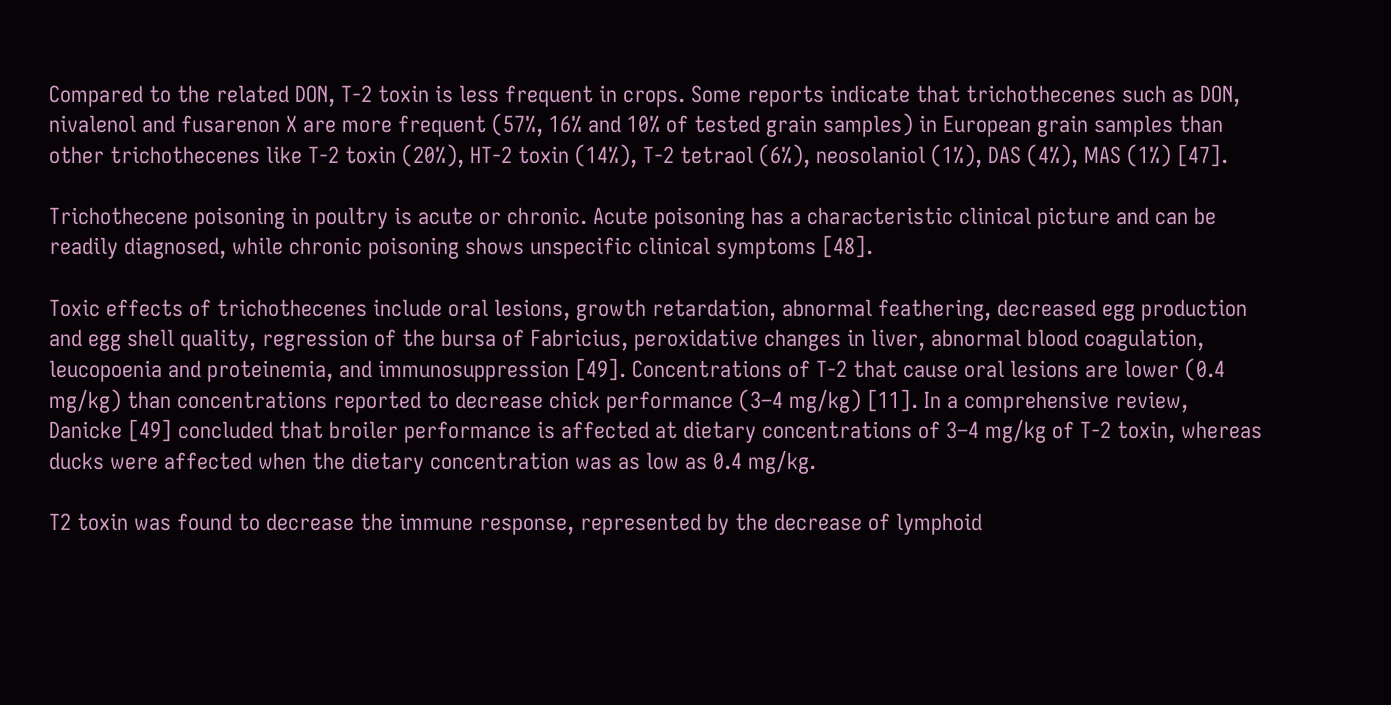Compared to the related DON, T‐2 toxin is less frequent in crops. Some reports indicate that trichothecenes such as DON, nivalenol and fusarenon X are more frequent (57%, 16% and 10% of tested grain samples) in European grain samples than other trichothecenes like T‐2 toxin (20%), HT‐2 toxin (14%), T‐2 tetraol (6%), neosolaniol (1%), DAS (4%), MAS (1%) [47].

Trichothecene poisoning in poultry is acute or chronic. Acute poisoning has a characteristic clinical picture and can be readily diagnosed, while chronic poisoning shows unspecific clinical symptoms [48].

Toxic effects of trichothecenes include oral lesions, growth retardation, abnormal feathering, decreased egg production and egg shell quality, regression of the bursa of Fabricius, peroxidative changes in liver, abnormal blood coagulation, leucopoenia and proteinemia, and immunosuppression [49]. Concentrations of T‐2 that cause oral lesions are lower (0.4 mg/kg) than concentrations reported to decrease chick performance (3–4 mg/kg) [11]. In a comprehensive review, Danicke [49] concluded that broiler performance is affected at dietary concentrations of 3–4 mg/kg of T‐2 toxin, whereas ducks were affected when the dietary concentration was as low as 0.4 mg/kg.

T2 toxin was found to decrease the immune response, represented by the decrease of lymphoid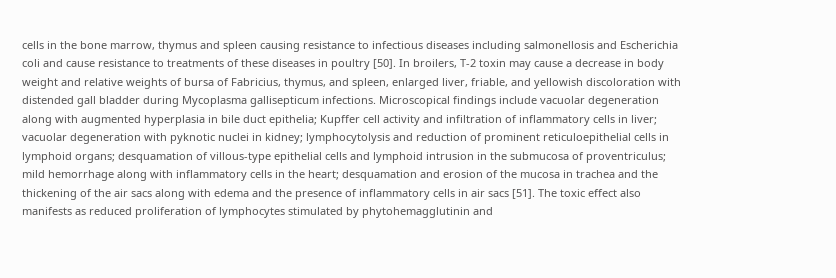cells in the bone marrow, thymus and spleen causing resistance to infectious diseases including salmonellosis and Escherichia coli and cause resistance to treatments of these diseases in poultry [50]. In broilers, T‐2 toxin may cause a decrease in body weight and relative weights of bursa of Fabricius, thymus, and spleen, enlarged liver, friable, and yellowish discoloration with distended gall bladder during Mycoplasma gallisepticum infections. Microscopical findings include vacuolar degeneration along with augmented hyperplasia in bile duct epithelia; Kupffer cell activity and infiltration of inflammatory cells in liver; vacuolar degeneration with pyknotic nuclei in kidney; lymphocytolysis and reduction of prominent reticuloepithelial cells in lymphoid organs; desquamation of villous‐type epithelial cells and lymphoid intrusion in the submucosa of proventriculus; mild hemorrhage along with inflammatory cells in the heart; desquamation and erosion of the mucosa in trachea and the thickening of the air sacs along with edema and the presence of inflammatory cells in air sacs [51]. The toxic effect also manifests as reduced proliferation of lymphocytes stimulated by phytohemagglutinin and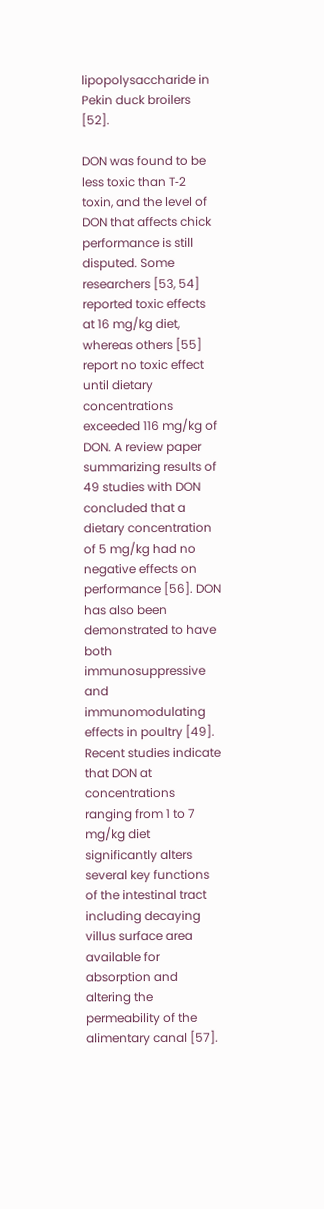lipopolysaccharide in Pekin duck broilers [52].

DON was found to be less toxic than T‐2 toxin, and the level of DON that affects chick performance is still disputed. Some researchers [53, 54] reported toxic effects at 16 mg/kg diet, whereas others [55] report no toxic effect until dietary concentrations exceeded 116 mg/kg of DON. A review paper summarizing results of 49 studies with DON concluded that a dietary concentration of 5 mg/kg had no negative effects on performance [56]. DON has also been demonstrated to have both immunosuppressive and immunomodulating effects in poultry [49]. Recent studies indicate that DON at concentrations ranging from 1 to 7 mg/kg diet significantly alters several key functions of the intestinal tract including decaying villus surface area available for absorption and altering the permeability of the alimentary canal [57].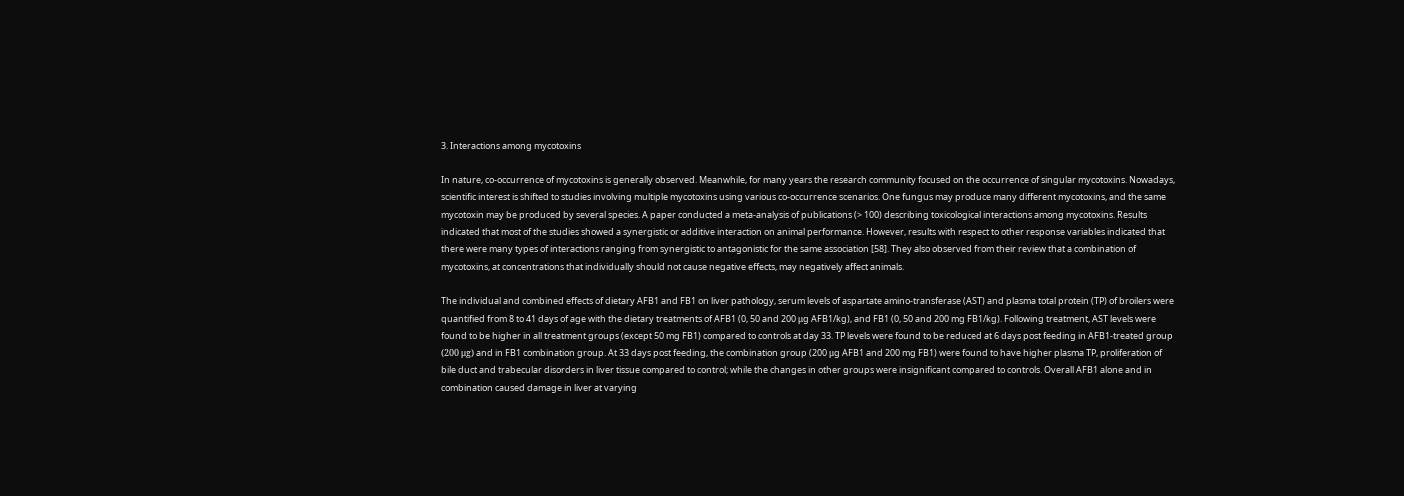3. Interactions among mycotoxins

In nature, co‐occurrence of mycotoxins is generally observed. Meanwhile, for many years the research community focused on the occurrence of singular mycotoxins. Nowadays, scientific interest is shifted to studies involving multiple mycotoxins using various co‐occurrence scenarios. One fungus may produce many different mycotoxins, and the same mycotoxin may be produced by several species. A paper conducted a meta‐analysis of publications (> 100) describing toxicological interactions among mycotoxins. Results indicated that most of the studies showed a synergistic or additive interaction on animal performance. However, results with respect to other response variables indicated that there were many types of interactions ranging from synergistic to antagonistic for the same association [58]. They also observed from their review that a combination of mycotoxins, at concentrations that individually should not cause negative effects, may negatively affect animals.

The individual and combined effects of dietary AFB1 and FB1 on liver pathology, serum levels of aspartate amino‐transferase (AST) and plasma total protein (TP) of broilers were quantified from 8 to 41 days of age with the dietary treatments of AFB1 (0, 50 and 200 μg AFB1/kg), and FB1 (0, 50 and 200 mg FB1/kg). Following treatment, AST levels were found to be higher in all treatment groups (except 50 mg FB1) compared to controls at day 33. TP levels were found to be reduced at 6 days post feeding in AFB1‐treated group (200 μg) and in FB1 combination group. At 33 days post feeding, the combination group (200 μg AFB1 and 200 mg FB1) were found to have higher plasma TP, proliferation of bile duct and trabecular disorders in liver tissue compared to control; while the changes in other groups were insignificant compared to controls. Overall AFB1 alone and in combination caused damage in liver at varying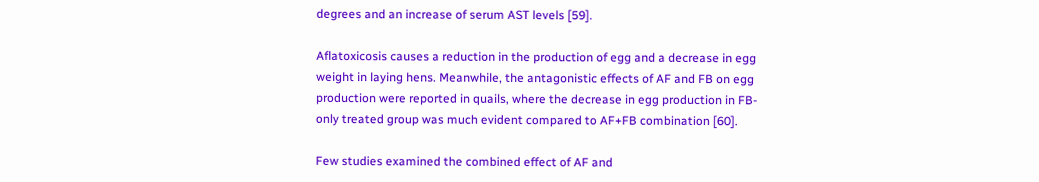degrees and an increase of serum AST levels [59].

Aflatoxicosis causes a reduction in the production of egg and a decrease in egg weight in laying hens. Meanwhile, the antagonistic effects of AF and FB on egg production were reported in quails, where the decrease in egg production in FB‐only treated group was much evident compared to AF+FB combination [60].

Few studies examined the combined effect of AF and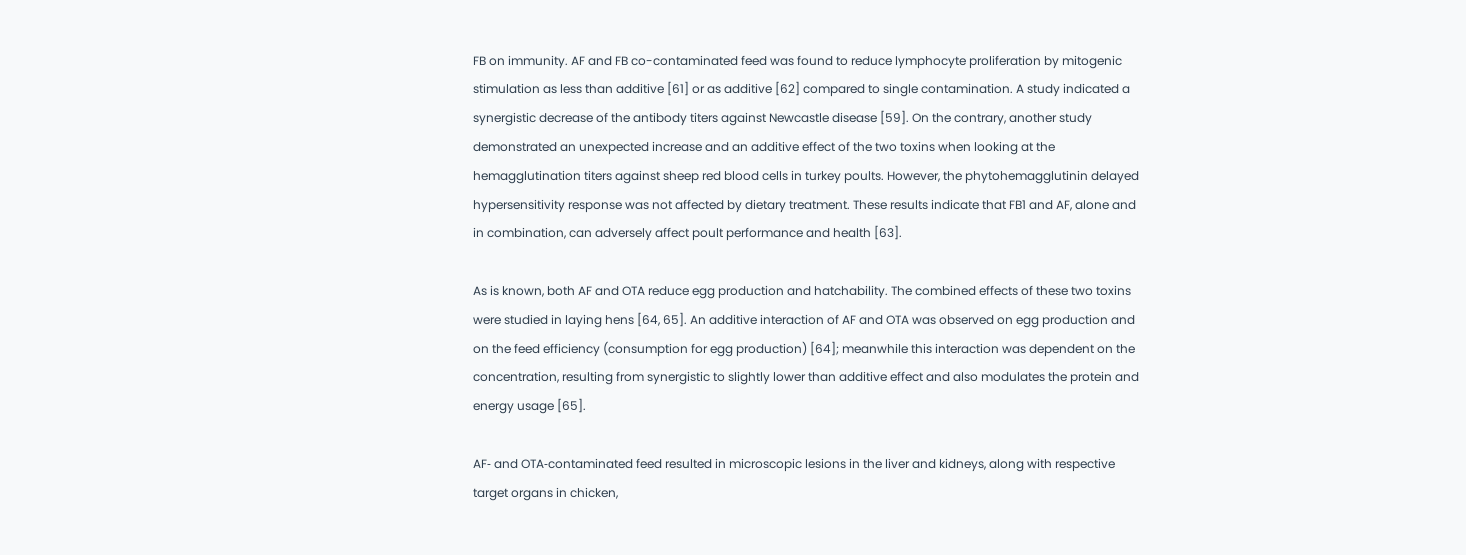FB on immunity. AF and FB co-contaminated feed was found to reduce lymphocyte proliferation by mitogenic stimulation as less than additive [61] or as additive [62] compared to single contamination. A study indicated a synergistic decrease of the antibody titers against Newcastle disease [59]. On the contrary, another study demonstrated an unexpected increase and an additive effect of the two toxins when looking at the hemagglutination titers against sheep red blood cells in turkey poults. However, the phytohemagglutinin delayed hypersensitivity response was not affected by dietary treatment. These results indicate that FB1 and AF, alone and in combination, can adversely affect poult performance and health [63].

As is known, both AF and OTA reduce egg production and hatchability. The combined effects of these two toxins were studied in laying hens [64, 65]. An additive interaction of AF and OTA was observed on egg production and on the feed efficiency (consumption for egg production) [64]; meanwhile this interaction was dependent on the concentration, resulting from synergistic to slightly lower than additive effect and also modulates the protein and energy usage [65].

AF‐ and OTA‐contaminated feed resulted in microscopic lesions in the liver and kidneys, along with respective target organs in chicken,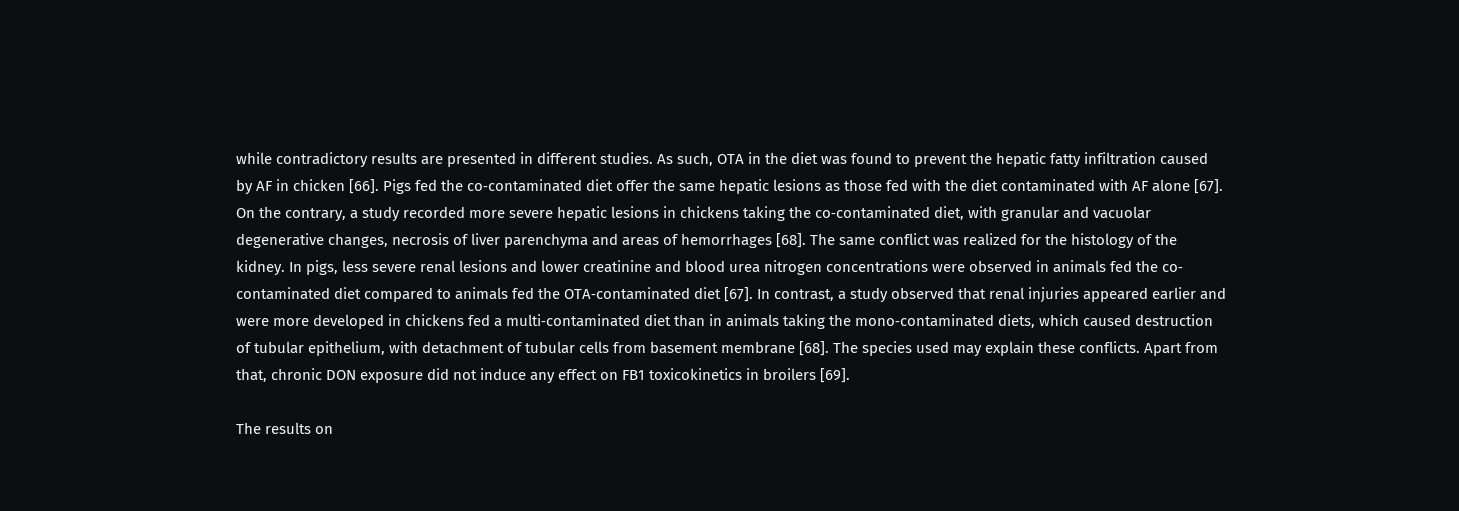while contradictory results are presented in different studies. As such, OTA in the diet was found to prevent the hepatic fatty infiltration caused by AF in chicken [66]. Pigs fed the co‐contaminated diet offer the same hepatic lesions as those fed with the diet contaminated with AF alone [67]. On the contrary, a study recorded more severe hepatic lesions in chickens taking the co‐contaminated diet, with granular and vacuolar degenerative changes, necrosis of liver parenchyma and areas of hemorrhages [68]. The same conflict was realized for the histology of the kidney. In pigs, less severe renal lesions and lower creatinine and blood urea nitrogen concentrations were observed in animals fed the co‐contaminated diet compared to animals fed the OTA‐contaminated diet [67]. In contrast, a study observed that renal injuries appeared earlier and were more developed in chickens fed a multi‐contaminated diet than in animals taking the mono‐contaminated diets, which caused destruction of tubular epithelium, with detachment of tubular cells from basement membrane [68]. The species used may explain these conflicts. Apart from that, chronic DON exposure did not induce any effect on FB1 toxicokinetics in broilers [69].

The results on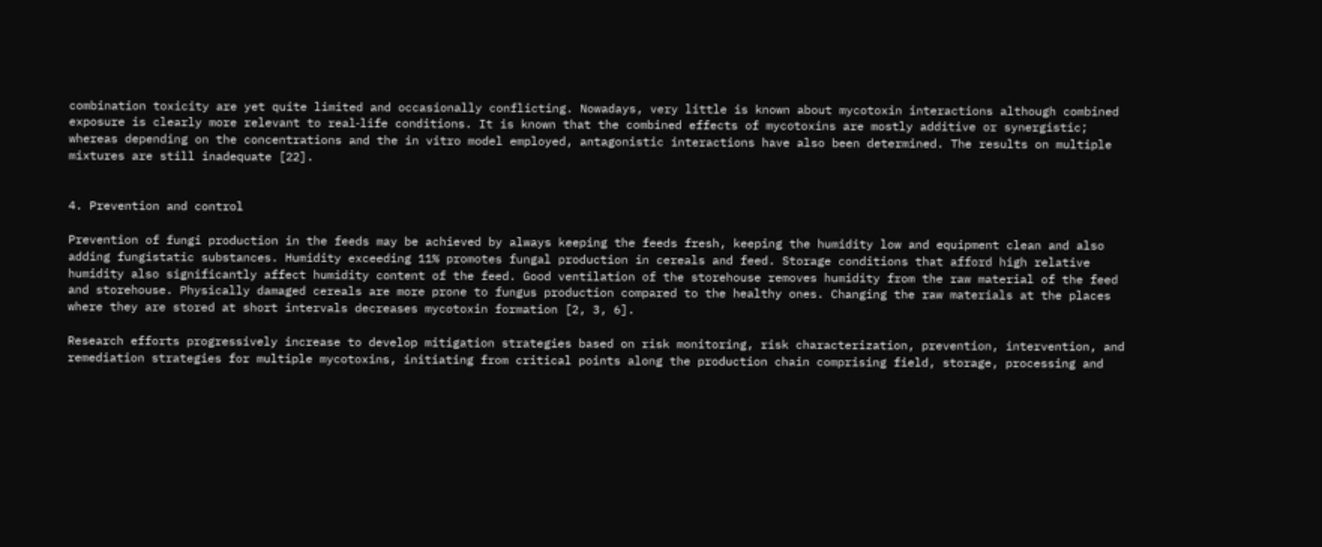combination toxicity are yet quite limited and occasionally conflicting. Nowadays, very little is known about mycotoxin interactions although combined exposure is clearly more relevant to real‐life conditions. It is known that the combined effects of mycotoxins are mostly additive or synergistic; whereas depending on the concentrations and the in vitro model employed, antagonistic interactions have also been determined. The results on multiple mixtures are still inadequate [22].


4. Prevention and control

Prevention of fungi production in the feeds may be achieved by always keeping the feeds fresh, keeping the humidity low and equipment clean and also adding fungistatic substances. Humidity exceeding 11% promotes fungal production in cereals and feed. Storage conditions that afford high relative humidity also significantly affect humidity content of the feed. Good ventilation of the storehouse removes humidity from the raw material of the feed and storehouse. Physically damaged cereals are more prone to fungus production compared to the healthy ones. Changing the raw materials at the places where they are stored at short intervals decreases mycotoxin formation [2, 3, 6].

Research efforts progressively increase to develop mitigation strategies based on risk monitoring, risk characterization, prevention, intervention, and remediation strategies for multiple mycotoxins, initiating from critical points along the production chain comprising field, storage, processing and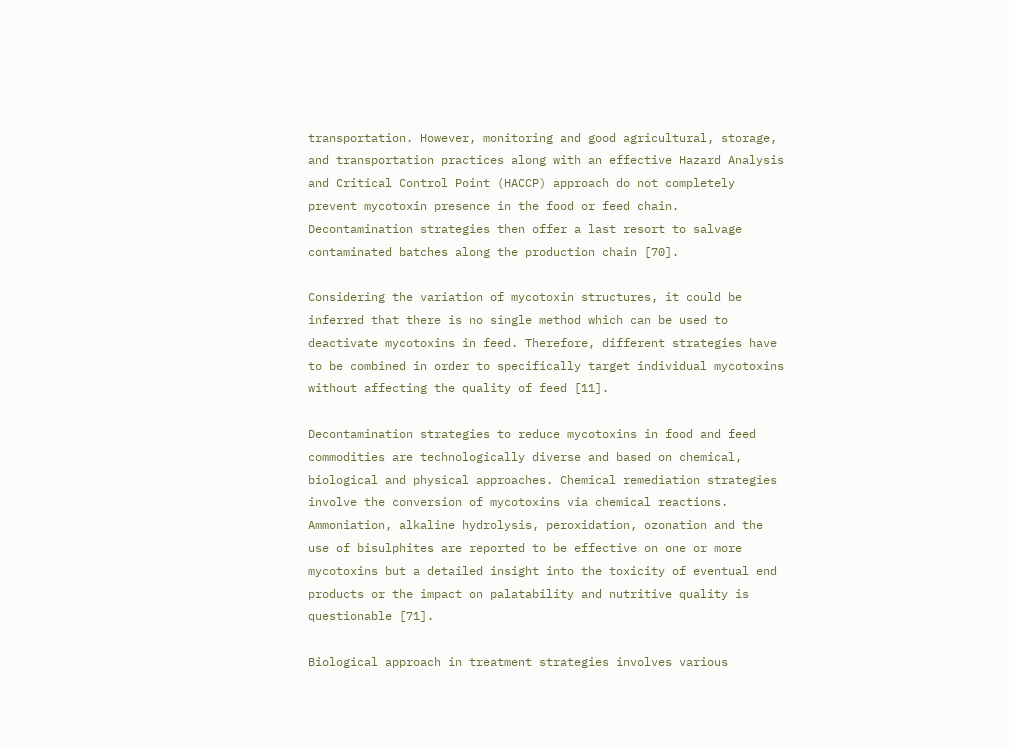transportation. However, monitoring and good agricultural, storage, and transportation practices along with an effective Hazard Analysis and Critical Control Point (HACCP) approach do not completely prevent mycotoxin presence in the food or feed chain. Decontamination strategies then offer a last resort to salvage contaminated batches along the production chain [70].

Considering the variation of mycotoxin structures, it could be inferred that there is no single method which can be used to deactivate mycotoxins in feed. Therefore, different strategies have to be combined in order to specifically target individual mycotoxins without affecting the quality of feed [11].

Decontamination strategies to reduce mycotoxins in food and feed commodities are technologically diverse and based on chemical, biological and physical approaches. Chemical remediation strategies involve the conversion of mycotoxins via chemical reactions. Ammoniation, alkaline hydrolysis, peroxidation, ozonation and the use of bisulphites are reported to be effective on one or more mycotoxins but a detailed insight into the toxicity of eventual end products or the impact on palatability and nutritive quality is questionable [71].

Biological approach in treatment strategies involves various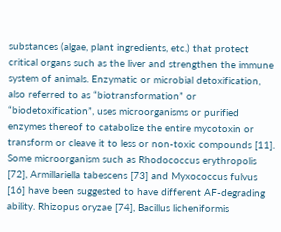substances (algae, plant ingredients, etc.) that protect critical organs such as the liver and strengthen the immune system of animals. Enzymatic or microbial detoxification, also referred to as “biotransformation” or “biodetoxification”, uses microorganisms or purified enzymes thereof to catabolize the entire mycotoxin or transform or cleave it to less or non‐toxic compounds [11]. Some microorganism such as Rhodococcus erythropolis [72], Armillariella tabescens [73] and Myxococcus fulvus [16] have been suggested to have different AF‐degrading ability. Rhizopus oryzae [74], Bacillus licheniformis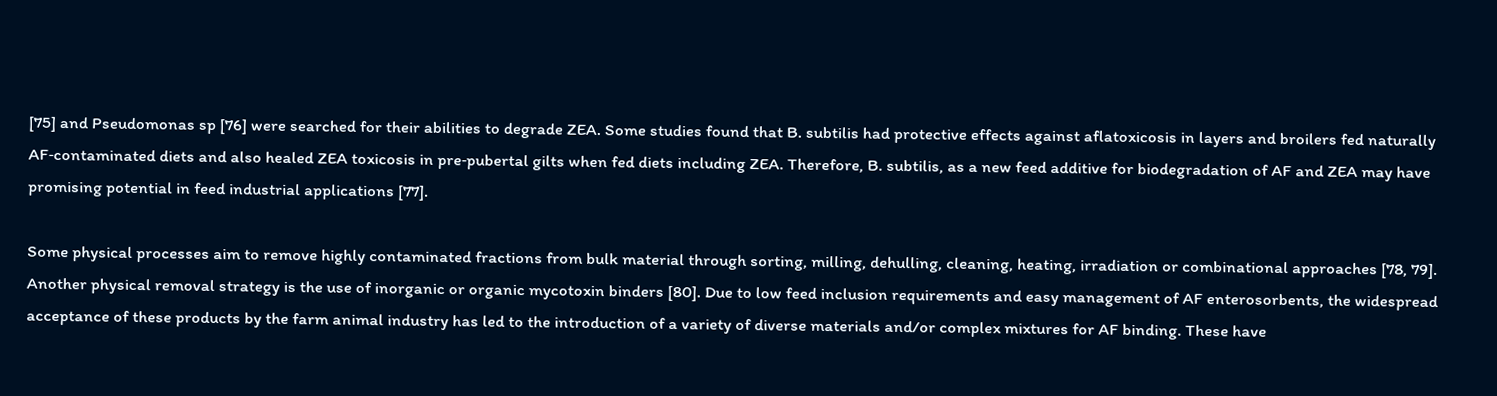[75] and Pseudomonas sp [76] were searched for their abilities to degrade ZEA. Some studies found that B. subtilis had protective effects against aflatoxicosis in layers and broilers fed naturally AF‐contaminated diets and also healed ZEA toxicosis in pre‐pubertal gilts when fed diets including ZEA. Therefore, B. subtilis, as a new feed additive for biodegradation of AF and ZEA may have promising potential in feed industrial applications [77].

Some physical processes aim to remove highly contaminated fractions from bulk material through sorting, milling, dehulling, cleaning, heating, irradiation or combinational approaches [78, 79]. Another physical removal strategy is the use of inorganic or organic mycotoxin binders [80]. Due to low feed inclusion requirements and easy management of AF enterosorbents, the widespread acceptance of these products by the farm animal industry has led to the introduction of a variety of diverse materials and/or complex mixtures for AF binding. These have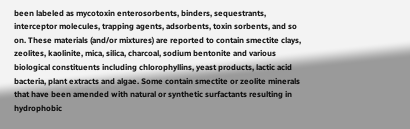been labeled as mycotoxin enterosorbents, binders, sequestrants, interceptor molecules, trapping agents, adsorbents, toxin sorbents, and so on. These materials (and/or mixtures) are reported to contain smectite clays, zeolites, kaolinite, mica, silica, charcoal, sodium bentonite and various biological constituents including chlorophyllins, yeast products, lactic acid bacteria, plant extracts and algae. Some contain smectite or zeolite minerals that have been amended with natural or synthetic surfactants resulting in hydrophobic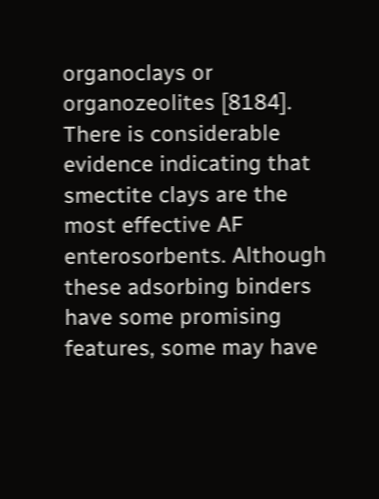organoclays or organozeolites [8184]. There is considerable evidence indicating that smectite clays are the most effective AF enterosorbents. Although these adsorbing binders have some promising features, some may have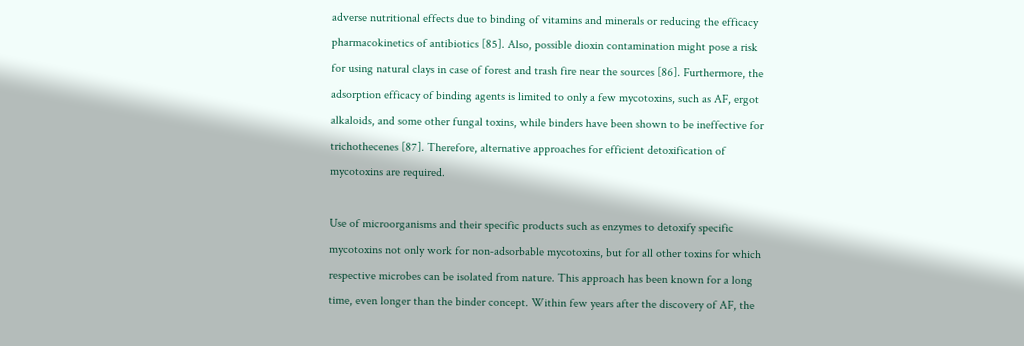adverse nutritional effects due to binding of vitamins and minerals or reducing the efficacy pharmacokinetics of antibiotics [85]. Also, possible dioxin contamination might pose a risk for using natural clays in case of forest and trash fire near the sources [86]. Furthermore, the adsorption efficacy of binding agents is limited to only a few mycotoxins, such as AF, ergot alkaloids, and some other fungal toxins, while binders have been shown to be ineffective for trichothecenes [87]. Therefore, alternative approaches for efficient detoxification of mycotoxins are required.

Use of microorganisms and their specific products such as enzymes to detoxify specific mycotoxins not only work for non‐adsorbable mycotoxins, but for all other toxins for which respective microbes can be isolated from nature. This approach has been known for a long time, even longer than the binder concept. Within few years after the discovery of AF, the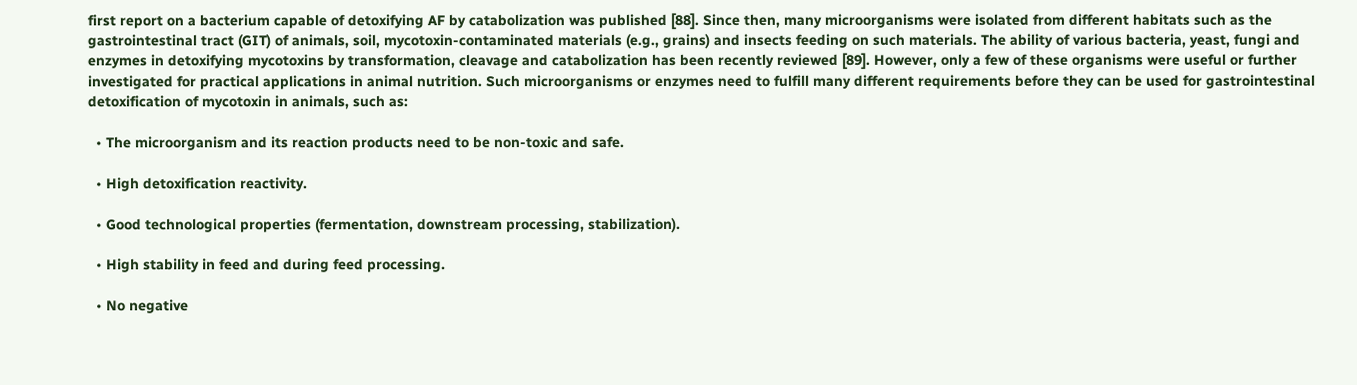first report on a bacterium capable of detoxifying AF by catabolization was published [88]. Since then, many microorganisms were isolated from different habitats such as the gastrointestinal tract (GIT) of animals, soil, mycotoxin‐contaminated materials (e.g., grains) and insects feeding on such materials. The ability of various bacteria, yeast, fungi and enzymes in detoxifying mycotoxins by transformation, cleavage and catabolization has been recently reviewed [89]. However, only a few of these organisms were useful or further investigated for practical applications in animal nutrition. Such microorganisms or enzymes need to fulfill many different requirements before they can be used for gastrointestinal detoxification of mycotoxin in animals, such as:

  • The microorganism and its reaction products need to be non‐toxic and safe.

  • High detoxification reactivity.

  • Good technological properties (fermentation, downstream processing, stabilization).

  • High stability in feed and during feed processing.

  • No negative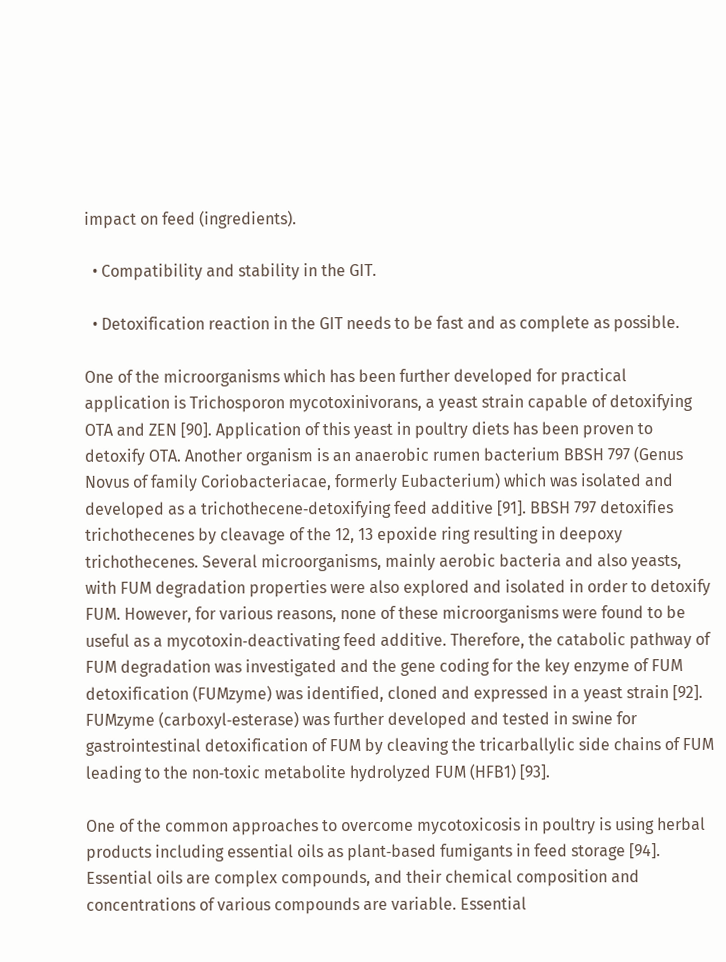impact on feed (ingredients).

  • Compatibility and stability in the GIT.

  • Detoxification reaction in the GIT needs to be fast and as complete as possible.

One of the microorganisms which has been further developed for practical application is Trichosporon mycotoxinivorans, a yeast strain capable of detoxifying OTA and ZEN [90]. Application of this yeast in poultry diets has been proven to detoxify OTA. Another organism is an anaerobic rumen bacterium BBSH 797 (Genus Novus of family Coriobacteriacae, formerly Eubacterium) which was isolated and developed as a trichothecene‐detoxifying feed additive [91]. BBSH 797 detoxifies trichothecenes by cleavage of the 12, 13 epoxide ring resulting in deepoxy trichothecenes. Several microorganisms, mainly aerobic bacteria and also yeasts, with FUM degradation properties were also explored and isolated in order to detoxify FUM. However, for various reasons, none of these microorganisms were found to be useful as a mycotoxin‐deactivating feed additive. Therefore, the catabolic pathway of FUM degradation was investigated and the gene coding for the key enzyme of FUM detoxification (FUMzyme) was identified, cloned and expressed in a yeast strain [92]. FUMzyme (carboxyl‐esterase) was further developed and tested in swine for gastrointestinal detoxification of FUM by cleaving the tricarballylic side chains of FUM leading to the non‐toxic metabolite hydrolyzed FUM (HFB1) [93].

One of the common approaches to overcome mycotoxicosis in poultry is using herbal products including essential oils as plant‐based fumigants in feed storage [94]. Essential oils are complex compounds, and their chemical composition and concentrations of various compounds are variable. Essential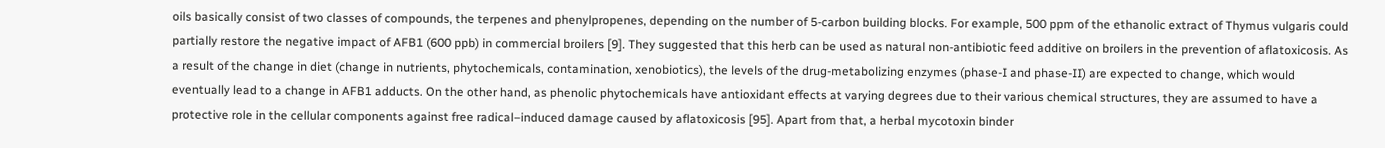oils basically consist of two classes of compounds, the terpenes and phenylpropenes, depending on the number of 5‐carbon building blocks. For example, 500 ppm of the ethanolic extract of Thymus vulgaris could partially restore the negative impact of AFB1 (600 ppb) in commercial broilers [9]. They suggested that this herb can be used as natural non‐antibiotic feed additive on broilers in the prevention of aflatoxicosis. As a result of the change in diet (change in nutrients, phytochemicals, contamination, xenobiotics), the levels of the drug‐metabolizing enzymes (phase‐I and phase‐II) are expected to change, which would eventually lead to a change in AFB1 adducts. On the other hand, as phenolic phytochemicals have antioxidant effects at varying degrees due to their various chemical structures, they are assumed to have a protective role in the cellular components against free radical–induced damage caused by aflatoxicosis [95]. Apart from that, a herbal mycotoxin binder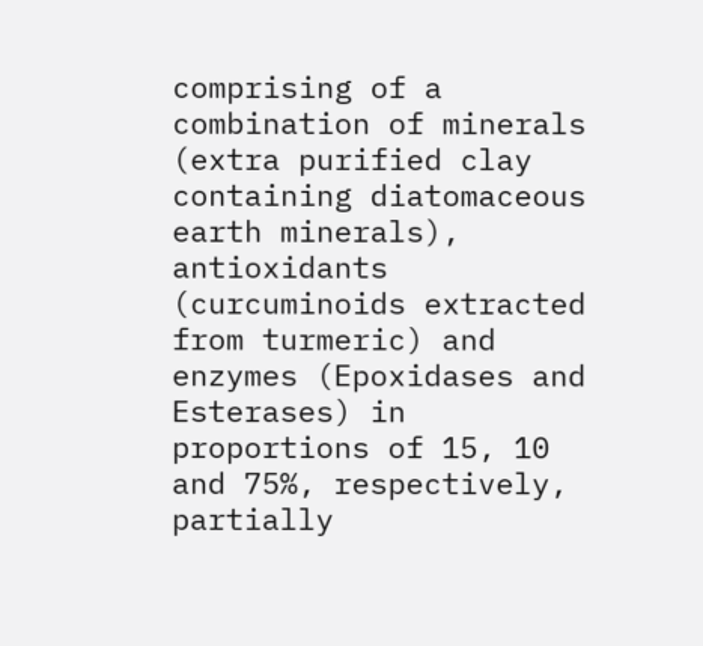comprising of a combination of minerals (extra purified clay containing diatomaceous earth minerals), antioxidants (curcuminoids extracted from turmeric) and enzymes (Epoxidases and Esterases) in proportions of 15, 10 and 75%, respectively, partially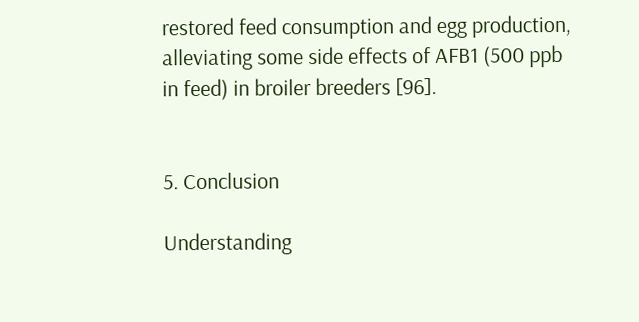restored feed consumption and egg production, alleviating some side effects of AFB1 (500 ppb in feed) in broiler breeders [96].


5. Conclusion

Understanding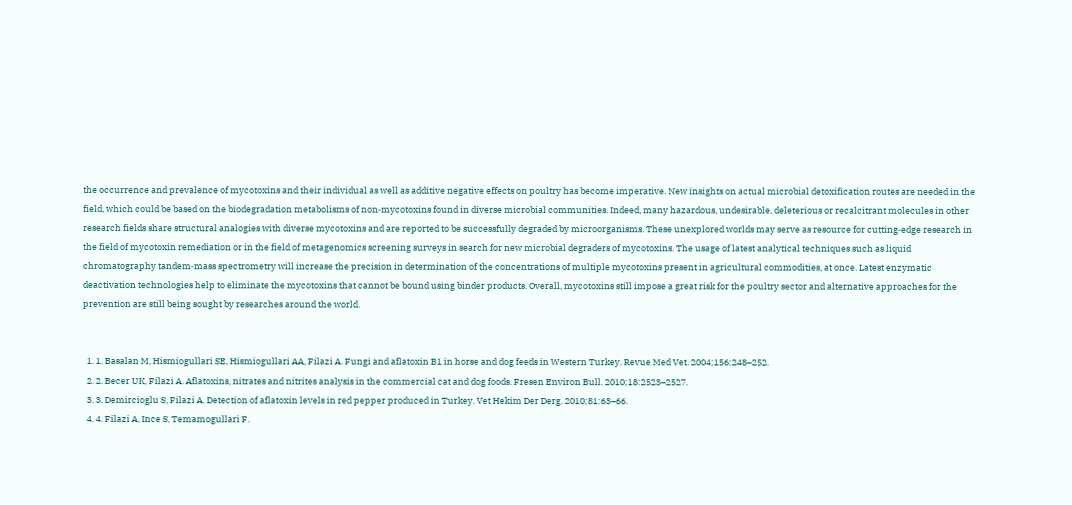the occurrence and prevalence of mycotoxins and their individual as well as additive negative effects on poultry has become imperative. New insights on actual microbial detoxification routes are needed in the field, which could be based on the biodegradation metabolisms of non‐mycotoxins found in diverse microbial communities. Indeed, many hazardous, undesirable, deleterious or recalcitrant molecules in other research fields share structural analogies with diverse mycotoxins and are reported to be successfully degraded by microorganisms. These unexplored worlds may serve as resource for cutting‐edge research in the field of mycotoxin remediation or in the field of metagenomics screening surveys in search for new microbial degraders of mycotoxins. The usage of latest analytical techniques such as liquid chromatography tandem‐mass spectrometry will increase the precision in determination of the concentrations of multiple mycotoxins present in agricultural commodities, at once. Latest enzymatic deactivation technologies help to eliminate the mycotoxins that cannot be bound using binder products. Overall, mycotoxins still impose a great risk for the poultry sector and alternative approaches for the prevention are still being sought by researches around the world.


  1. 1. Basalan M, Hismiogullari SE, Hismiogullari AA, Filazi A. Fungi and aflatoxin B1 in horse and dog feeds in Western Turkey. Revue Med Vet. 2004;156:248–252.
  2. 2. Becer UK, Filazi A. Aflatoxins, nitrates and nitrites analysis in the commercial cat and dog foods. Fresen Environ Bull. 2010;18:2523–2527.
  3. 3. Demircioglu S, Filazi A. Detection of aflatoxin levels in red pepper produced in Turkey. Vet Hekim Der Derg. 2010;81:63–66.
  4. 4. Filazi A, Ince S, Temamogullari F.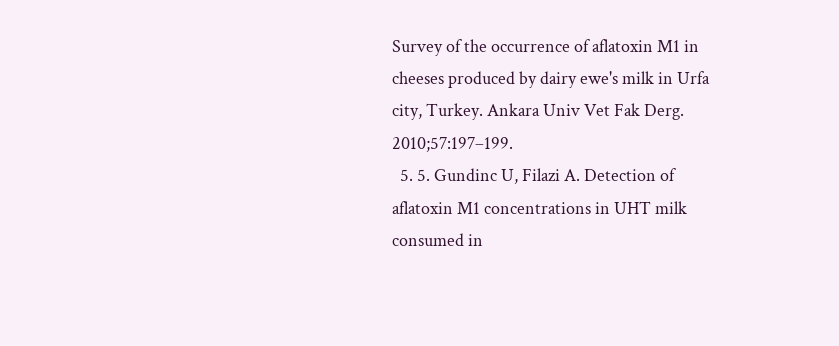Survey of the occurrence of aflatoxin M1 in cheeses produced by dairy ewe's milk in Urfa city, Turkey. Ankara Univ Vet Fak Derg. 2010;57:197–199.
  5. 5. Gundinc U, Filazi A. Detection of aflatoxin M1 concentrations in UHT milk consumed in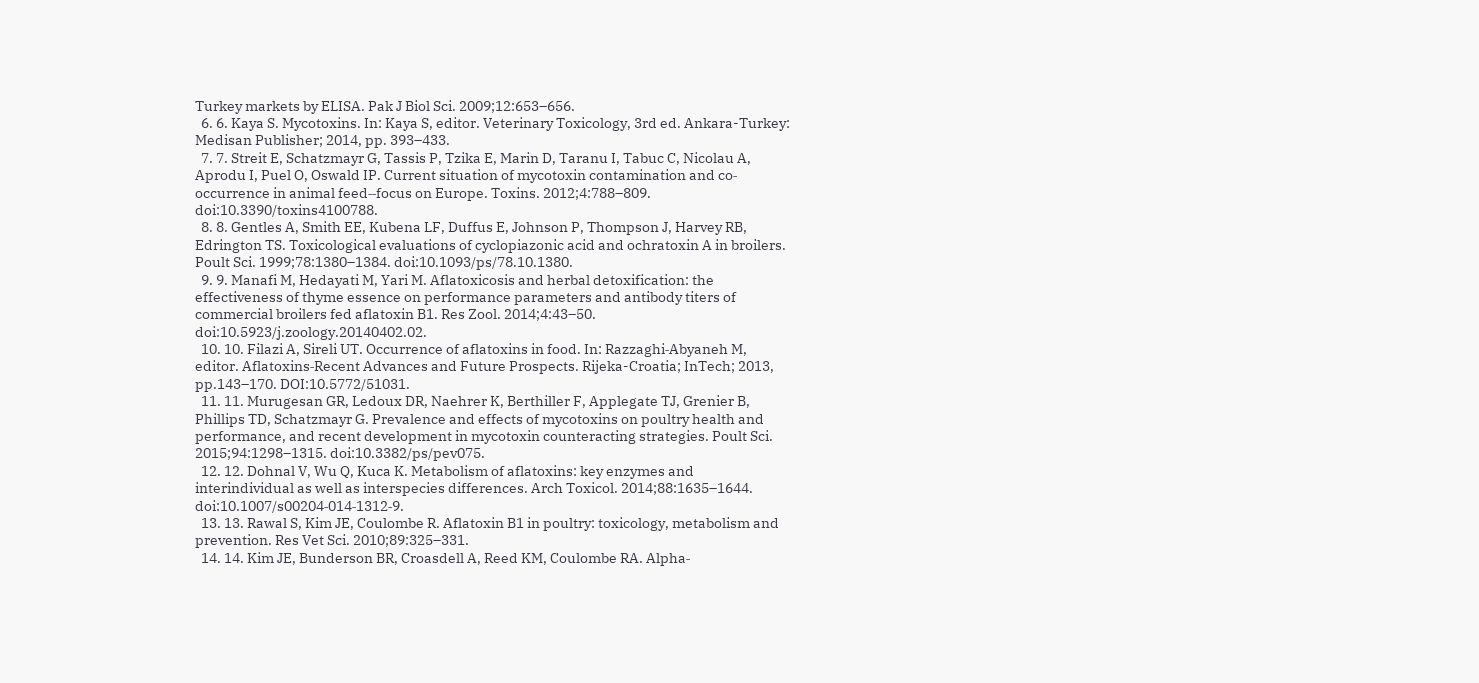Turkey markets by ELISA. Pak J Biol Sci. 2009;12:653–656.
  6. 6. Kaya S. Mycotoxins. In: Kaya S, editor. Veterinary Toxicology, 3rd ed. Ankara-Turkey: Medisan Publisher; 2014, pp. 393–433.
  7. 7. Streit E, Schatzmayr G, Tassis P, Tzika E, Marin D, Taranu I, Tabuc C, Nicolau A, Aprodu I, Puel O, Oswald IP. Current situation of mycotoxin contamination and co‐occurrence in animal feed‐‐focus on Europe. Toxins. 2012;4:788–809. doi:10.3390/toxins4100788.
  8. 8. Gentles A, Smith EE, Kubena LF, Duffus E, Johnson P, Thompson J, Harvey RB, Edrington TS. Toxicological evaluations of cyclopiazonic acid and ochratoxin A in broilers. Poult Sci. 1999;78:1380–1384. doi:10.1093/ps/78.10.1380.
  9. 9. Manafi M, Hedayati M, Yari M. Aflatoxicosis and herbal detoxification: the effectiveness of thyme essence on performance parameters and antibody titers of commercial broilers fed aflatoxin B1. Res Zool. 2014;4:43–50. doi:10.5923/j.zoology.20140402.02.
  10. 10. Filazi A, Sireli UT. Occurrence of aflatoxins in food. In: Razzaghi‐Abyaneh M, editor. Aflatoxins‐Recent Advances and Future Prospects. Rijeka-Croatia; InTech; 2013, pp.143–170. DOI:10.5772/51031.
  11. 11. Murugesan GR, Ledoux DR, Naehrer K, Berthiller F, Applegate TJ, Grenier B, Phillips TD, Schatzmayr G. Prevalence and effects of mycotoxins on poultry health and performance, and recent development in mycotoxin counteracting strategies. Poult Sci. 2015;94:1298–1315. doi:10.3382/ps/pev075.
  12. 12. Dohnal V, Wu Q, Kuca K. Metabolism of aflatoxins: key enzymes and interindividual as well as interspecies differences. Arch Toxicol. 2014;88:1635–1644. doi:10.1007/s00204‐014‐1312‐9.
  13. 13. Rawal S, Kim JE, Coulombe R. Aflatoxin B1 in poultry: toxicology, metabolism and prevention. Res Vet Sci. 2010;89:325–331.
  14. 14. Kim JE, Bunderson BR, Croasdell A, Reed KM, Coulombe RA. Alpha‐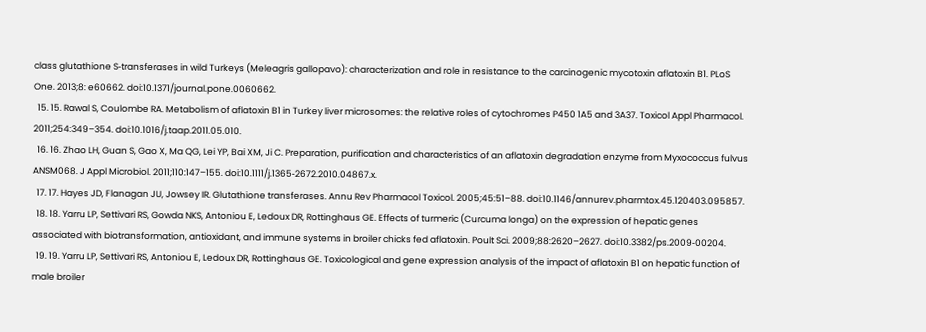class glutathione S‐transferases in wild Turkeys (Meleagris gallopavo): characterization and role in resistance to the carcinogenic mycotoxin aflatoxin B1. PLoS One. 2013;8: e60662. doi:10.1371/journal.pone.0060662.
  15. 15. Rawal S, Coulombe RA. Metabolism of aflatoxin B1 in Turkey liver microsomes: the relative roles of cytochromes P450 1A5 and 3A37. Toxicol Appl Pharmacol. 2011;254:349–354. doi:10.1016/j.taap.2011.05.010.
  16. 16. Zhao LH, Guan S, Gao X, Ma QG, Lei YP, Bai XM, Ji C. Preparation, purification and characteristics of an aflatoxin degradation enzyme from Myxococcus fulvus ANSM068. J Appl Microbiol. 2011;110:147–155. doi:10.1111/j.1365‐2672.2010.04867.x.
  17. 17. Hayes JD, Flanagan JU, Jowsey IR. Glutathione transferases. Annu Rev Pharmacol Toxicol. 2005;45:51–88. doi:10.1146/annurev.pharmtox.45.120403.095857.
  18. 18. Yarru LP, Settivari RS, Gowda NKS, Antoniou E, Ledoux DR, Rottinghaus GE. Effects of turmeric (Curcuma longa) on the expression of hepatic genes associated with biotransformation, antioxidant, and immune systems in broiler chicks fed aflatoxin. Poult Sci. 2009;88:2620–2627. doi:10.3382/ps.2009‐00204.
  19. 19. Yarru LP, Settivari RS, Antoniou E, Ledoux DR, Rottinghaus GE. Toxicological and gene expression analysis of the impact of aflatoxin B1 on hepatic function of male broiler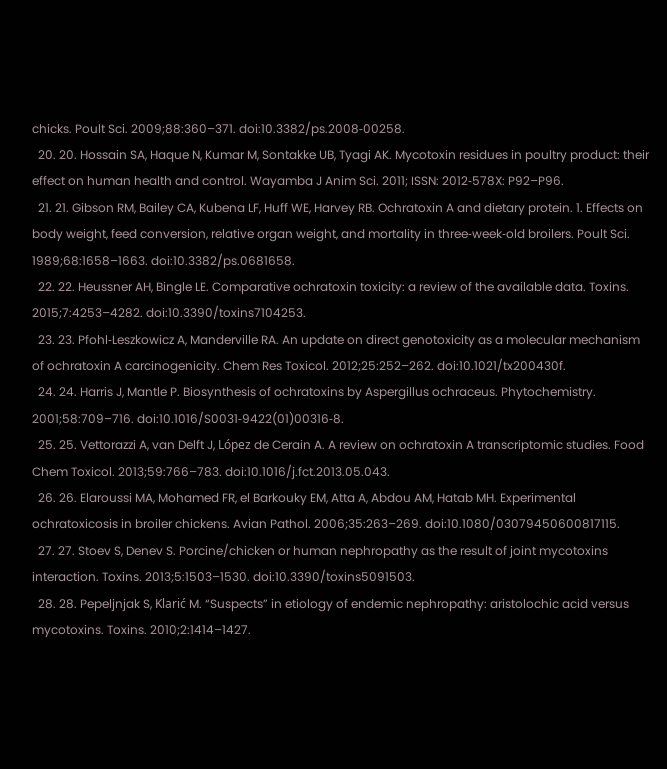chicks. Poult Sci. 2009;88:360–371. doi:10.3382/ps.2008‐00258.
  20. 20. Hossain SA, Haque N, Kumar M, Sontakke UB, Tyagi AK. Mycotoxin residues in poultry product: their effect on human health and control. Wayamba J Anim Sci. 2011; ISSN: 2012‐578X: P92–P96.
  21. 21. Gibson RM, Bailey CA, Kubena LF, Huff WE, Harvey RB. Ochratoxin A and dietary protein. 1. Effects on body weight, feed conversion, relative organ weight, and mortality in three‐week‐old broilers. Poult Sci. 1989;68:1658–1663. doi:10.3382/ps.0681658.
  22. 22. Heussner AH, Bingle LE. Comparative ochratoxin toxicity: a review of the available data. Toxins. 2015;7:4253–4282. doi:10.3390/toxins7104253.
  23. 23. Pfohl‐Leszkowicz A, Manderville RA. An update on direct genotoxicity as a molecular mechanism of ochratoxin A carcinogenicity. Chem Res Toxicol. 2012;25:252–262. doi:10.1021/tx200430f.
  24. 24. Harris J, Mantle P. Biosynthesis of ochratoxins by Aspergillus ochraceus. Phytochemistry. 2001;58:709–716. doi:10.1016/S0031‐9422(01)00316‐8.
  25. 25. Vettorazzi A, van Delft J, López de Cerain A. A review on ochratoxin A transcriptomic studies. Food Chem Toxicol. 2013;59:766–783. doi:10.1016/j.fct.2013.05.043.
  26. 26. Elaroussi MA, Mohamed FR, el Barkouky EM, Atta A, Abdou AM, Hatab MH. Experimental ochratoxicosis in broiler chickens. Avian Pathol. 2006;35:263–269. doi:10.1080/03079450600817115.
  27. 27. Stoev S, Denev S. Porcine/chicken or human nephropathy as the result of joint mycotoxins interaction. Toxins. 2013;5:1503–1530. doi:10.3390/toxins5091503.
  28. 28. Pepeljnjak S, Klarić M. “Suspects” in etiology of endemic nephropathy: aristolochic acid versus mycotoxins. Toxins. 2010;2:1414–1427.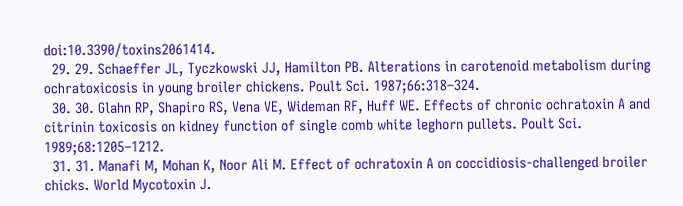doi:10.3390/toxins2061414.
  29. 29. Schaeffer JL, Tyczkowski JJ, Hamilton PB. Alterations in carotenoid metabolism during ochratoxicosis in young broiler chickens. Poult Sci. 1987;66:318–324.
  30. 30. Glahn RP, Shapiro RS, Vena VE, Wideman RF, Huff WE. Effects of chronic ochratoxin A and citrinin toxicosis on kidney function of single comb white leghorn pullets. Poult Sci. 1989;68:1205–1212.
  31. 31. Manafi M, Mohan K, Noor Ali M. Effect of ochratoxin A on coccidiosis‐challenged broiler chicks. World Mycotoxin J.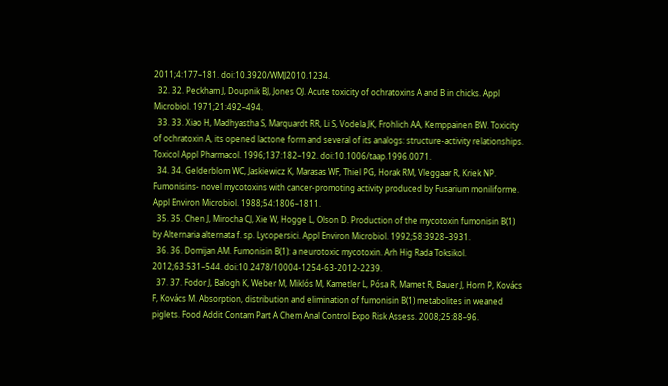2011;4:177–181. doi:10.3920/WMJ2010.1234.
  32. 32. Peckham J, Doupnik BJ, Jones OJ. Acute toxicity of ochratoxins A and B in chicks. Appl Microbiol. 1971;21:492–494.
  33. 33. Xiao H, Madhyastha S, Marquardt RR, Li S, Vodela JK, Frohlich AA, Kemppainen BW. Toxicity of ochratoxin A, its opened lactone form and several of its analogs: structure‐activity relationships. Toxicol Appl Pharmacol. 1996;137:182–192. doi:10.1006/taap.1996.0071.
  34. 34. Gelderblom WC, Jaskiewicz K, Marasas WF, Thiel PG, Horak RM, Vleggaar R, Kriek NP. Fumonisins‐ novel mycotoxins with cancer‐promoting activity produced by Fusarium moniliforme. Appl Environ Microbiol. 1988;54:1806–1811.
  35. 35. Chen J, Mirocha CJ, Xie W, Hogge L, Olson D. Production of the mycotoxin fumonisin B(1) by Alternaria alternata f. sp. Lycopersici. Appl Environ Microbiol. 1992;58:3928–3931.
  36. 36. Domijan AM. Fumonisin B(1): a neurotoxic mycotoxin. Arh Hig Rada Toksikol. 2012;63:531–544. doi:10.2478/10004‐1254‐63‐2012‐2239.
  37. 37. Fodor J, Balogh K, Weber M, Miklós M, Kametler L, Pósa R, Mamet R, Bauer J, Horn P, Kovács F, Kovács M. Absorption, distribution and elimination of fumonisin B(1) metabolites in weaned piglets. Food Addit Contam Part A Chem Anal Control Expo Risk Assess. 2008;25:88–96.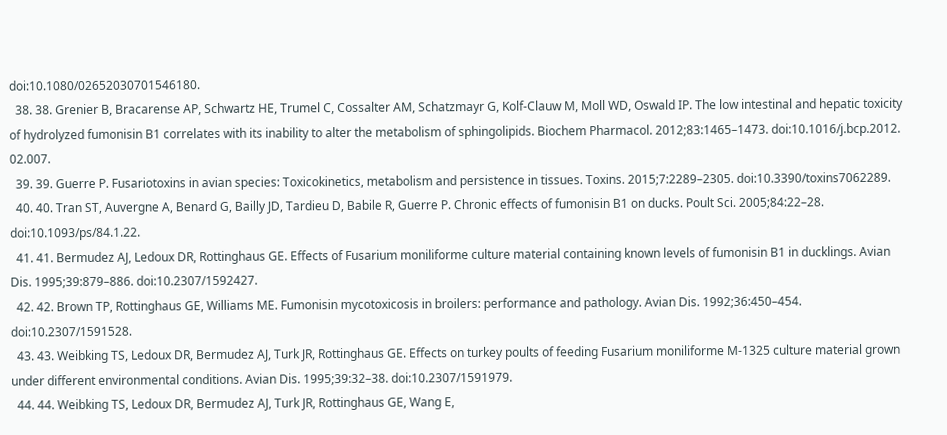doi:10.1080/02652030701546180.
  38. 38. Grenier B, Bracarense AP, Schwartz HE, Trumel C, Cossalter AM, Schatzmayr G, Kolf‐Clauw M, Moll WD, Oswald IP. The low intestinal and hepatic toxicity of hydrolyzed fumonisin B1 correlates with its inability to alter the metabolism of sphingolipids. Biochem Pharmacol. 2012;83:1465–1473. doi:10.1016/j.bcp.2012. 02.007.
  39. 39. Guerre P. Fusariotoxins in avian species: Toxicokinetics, metabolism and persistence in tissues. Toxins. 2015;7:2289–2305. doi:10.3390/toxins7062289.
  40. 40. Tran ST, Auvergne A, Benard G, Bailly JD, Tardieu D, Babile R, Guerre P. Chronic effects of fumonisin B1 on ducks. Poult Sci. 2005;84:22–28. doi:10.1093/ps/84.1.22.
  41. 41. Bermudez AJ, Ledoux DR, Rottinghaus GE. Effects of Fusarium moniliforme culture material containing known levels of fumonisin B1 in ducklings. Avian Dis. 1995;39:879–886. doi:10.2307/1592427.
  42. 42. Brown TP, Rottinghaus GE, Williams ME. Fumonisin mycotoxicosis in broilers: performance and pathology. Avian Dis. 1992;36:450–454. doi:10.2307/1591528.
  43. 43. Weibking TS, Ledoux DR, Bermudez AJ, Turk JR, Rottinghaus GE. Effects on turkey poults of feeding Fusarium moniliforme M‐1325 culture material grown under different environmental conditions. Avian Dis. 1995;39:32–38. doi:10.2307/1591979.
  44. 44. Weibking TS, Ledoux DR, Bermudez AJ, Turk JR, Rottinghaus GE, Wang E,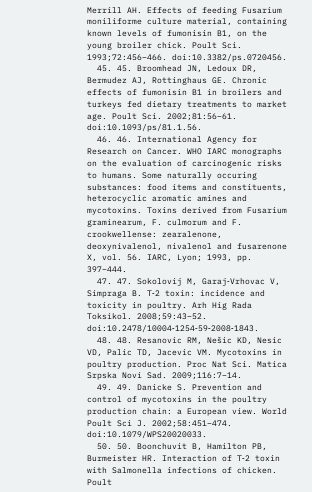Merrill AH. Effects of feeding Fusarium moniliforme culture material, containing known levels of fumonisin B1, on the young broiler chick. Poult Sci. 1993;72:456–466. doi:10.3382/ps.0720456.
  45. 45. Broomhead JN, Ledoux DR, Bermudez AJ, Rottinghaus GE. Chronic effects of fumonisin B1 in broilers and turkeys fed dietary treatments to market age. Poult Sci. 2002;81:56–61. doi:10.1093/ps/81.1.56.
  46. 46. International Agency for Research on Cancer. WHO IARC monographs on the evaluation of carcinogenic risks to humans. Some naturally occuring substances: food items and constituents, heterocyclic aromatic amines and mycotoxins. Toxins derived from Fusarium graminearum, F. culmorum and F. crookwellense: zearalenone, deoxynivalenol, nivalenol and fusarenone X, vol. 56. IARC, Lyon; 1993, pp. 397–444.
  47. 47. Sokolovij M, Garaj‐Vrhovac V, Simpraga B. T‐2 toxin: incidence and toxicity in poultry. Arh Hig Rada Toksikol. 2008;59:43–52. doi:10.2478/10004‐1254‐59‐2008‐1843.
  48. 48. Resanovic RM, Nešic KD, Nesic VD, Palic TD, Jacevic VM. Mycotoxins in poultry production. Proc Nat Sci. Matica Srpska Novi Sad. 2009;116:7–14.
  49. 49. Danicke S. Prevention and control of mycotoxins in the poultry production chain: a European view. World Poult Sci J. 2002;58:451–474. doi:10.1079/WPS20020033.
  50. 50. Boonchuvit B, Hamilton PB, Burmeister HR. Interaction of T‐2 toxin with Salmonella infections of chicken. Poult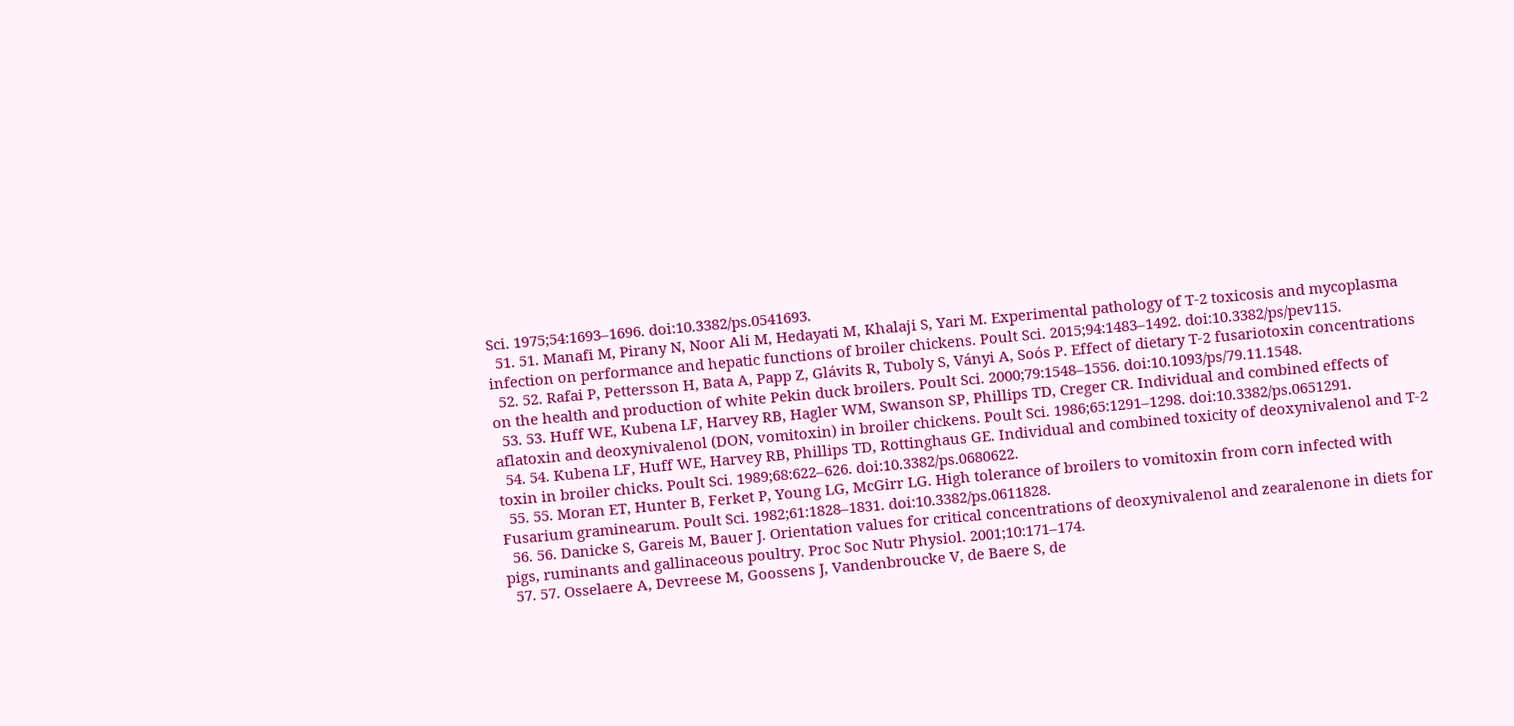Sci. 1975;54:1693–1696. doi:10.3382/ps.0541693.
  51. 51. Manafi M, Pirany N, Noor Ali M, Hedayati M, Khalaji S, Yari M. Experimental pathology of T‐2 toxicosis and mycoplasma infection on performance and hepatic functions of broiler chickens. Poult Sci. 2015;94:1483–1492. doi:10.3382/ps/pev115.
  52. 52. Rafai P, Pettersson H, Bata A, Papp Z, Glávits R, Tuboly S, Ványi A, Soós P. Effect of dietary T‐2 fusariotoxin concentrations on the health and production of white Pekin duck broilers. Poult Sci. 2000;79:1548–1556. doi:10.1093/ps/79.11.1548.
  53. 53. Huff WE, Kubena LF, Harvey RB, Hagler WM, Swanson SP, Phillips TD, Creger CR. Individual and combined effects of aflatoxin and deoxynivalenol (DON, vomitoxin) in broiler chickens. Poult Sci. 1986;65:1291–1298. doi:10.3382/ps.0651291.
  54. 54. Kubena LF, Huff WE, Harvey RB, Phillips TD, Rottinghaus GE. Individual and combined toxicity of deoxynivalenol and T‐2 toxin in broiler chicks. Poult Sci. 1989;68:622–626. doi:10.3382/ps.0680622.
  55. 55. Moran ET, Hunter B, Ferket P, Young LG, McGirr LG. High tolerance of broilers to vomitoxin from corn infected with Fusarium graminearum. Poult Sci. 1982;61:1828–1831. doi:10.3382/ps.0611828.
  56. 56. Danicke S, Gareis M, Bauer J. Orientation values for critical concentrations of deoxynivalenol and zearalenone in diets for pigs, ruminants and gallinaceous poultry. Proc Soc Nutr Physiol. 2001;10:171–174.
  57. 57. Osselaere A, Devreese M, Goossens J, Vandenbroucke V, de Baere S, de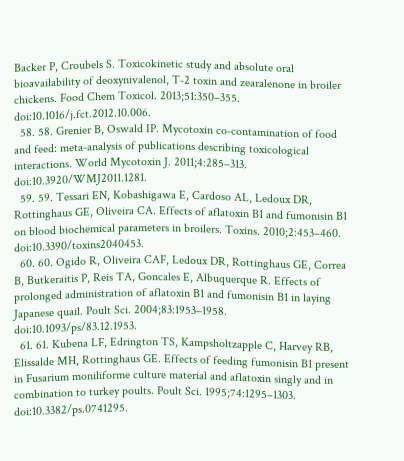Backer P, Croubels S. Toxicokinetic study and absolute oral bioavailability of deoxynivalenol, T‐2 toxin and zearalenone in broiler chickens. Food Chem Toxicol. 2013;51:350–355. doi:10.1016/j.fct.2012.10.006.
  58. 58. Grenier B, Oswald IP. Mycotoxin co‐contamination of food and feed: meta‐analysis of publications describing toxicological interactions. World Mycotoxin J. 2011;4:285–313. doi:10.3920/WMJ2011.1281.
  59. 59. Tessari EN, Kobashigawa E, Cardoso AL, Ledoux DR, Rottinghaus GE, Oliveira CA. Effects of aflatoxin B1 and fumonisin B1 on blood biochemical parameters in broilers. Toxins. 2010;2:453–460. doi:10.3390/toxins2040453.
  60. 60. Ogido R, Oliveira CAF, Ledoux DR, Rottinghaus GE, Correa B, Butkeraitis P, Reis TA, Goncales E, Albuquerque R. Effects of prolonged administration of aflatoxin B1 and fumonisin B1 in laying Japanese quail. Poult Sci. 2004;83:1953–1958. doi:10.1093/ps/83.12.1953.
  61. 61. Kubena LF, Edrington TS, Kampsholtzapple C, Harvey RB, Elissalde MH, Rottinghaus GE. Effects of feeding fumonisin B1 present in Fusarium moniliforme culture material and aflatoxin singly and in combination to turkey poults. Poult Sci. 1995;74:1295–1303. doi:10.3382/ps.0741295.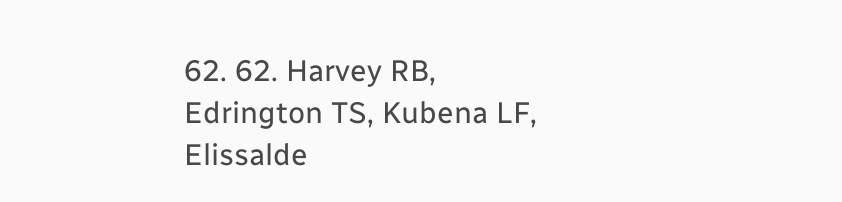62. 62. Harvey RB, Edrington TS, Kubena LF, Elissalde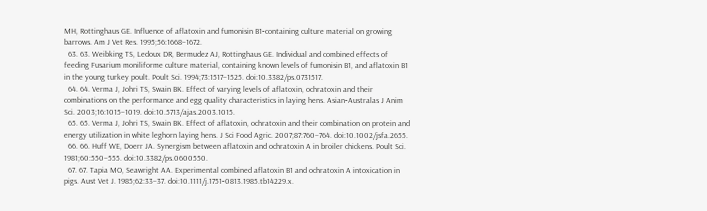MH, Rottinghaus GE. Influence of aflatoxin and fumonisin B1‐containing culture material on growing barrows. Am J Vet Res. 1995;56:1668–1672.
  63. 63. Weibking TS, Ledoux DR, Bermudez AJ, Rottinghaus GE. Individual and combined effects of feeding Fusarium moniliforme culture material, containing known levels of fumonisin B1, and aflatoxin B1 in the young turkey poult. Poult Sci. 1994;73:1517–1525. doi:10.3382/ps.0731517.
  64. 64. Verma J, Johri TS, Swain BK. Effect of varying levels of aflatoxin, ochratoxin and their combinations on the performance and egg quality characteristics in laying hens. Asian‐Australas J Anim Sci. 2003;16:1015–1019. doi:10.5713/ajas.2003.1015.
  65. 65. Verma J, Johri TS, Swain BK. Effect of aflatoxin, ochratoxin and their combination on protein and energy utilization in white leghorn laying hens. J Sci Food Agric. 2007;87:760–764. doi:10.1002/jsfa.2655.
  66. 66. Huff WE, Doerr JA. Synergism between aflatoxin and ochratoxin A in broiler chickens. Poult Sci. 1981;60:550–555. doi:10.3382/ps.0600550.
  67. 67. Tapia MO, Seawright AA. Experimental combined aflatoxin B1 and ochratoxin A intoxication in pigs. Aust Vet J. 1985;62:33–37. doi:10.1111/j.1751‐0813.1985.tb14229.x.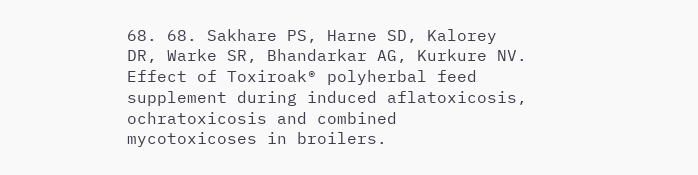68. 68. Sakhare PS, Harne SD, Kalorey DR, Warke SR, Bhandarkar AG, Kurkure NV. Effect of Toxiroak® polyherbal feed supplement during induced aflatoxicosis, ochratoxicosis and combined mycotoxicoses in broilers.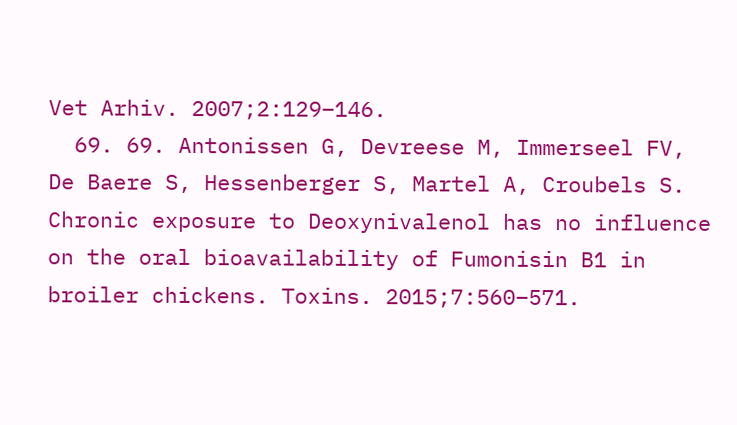Vet Arhiv. 2007;2:129–146.
  69. 69. Antonissen G, Devreese M, Immerseel FV, De Baere S, Hessenberger S, Martel A, Croubels S. Chronic exposure to Deoxynivalenol has no influence on the oral bioavailability of Fumonisin B1 in broiler chickens. Toxins. 2015;7:560–571.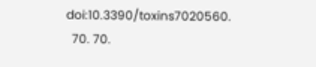doi:10.3390/toxins7020560.
  70. 70.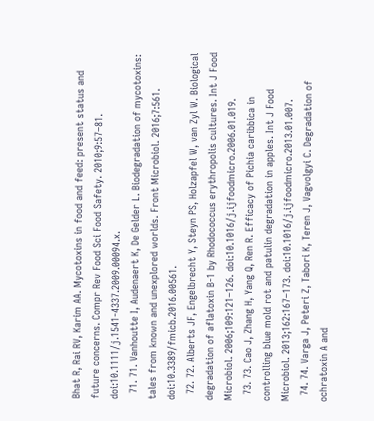Bhat R, Rai RV, Karim AA. Mycotoxins in food and feed: present status and future concerns. Compr Rev Food Sci Food Safety. 2010;9:57–81. doi:10.1111/j.1541‐4337.2009.00094.x.
  71. 71. Vanhoutte I, Audenaert K, De Gelder L. Biodegradation of mycotoxins: tales from known and unexplored worlds. Front Microbiol. 2016;7:561. doi:10.3389/fmicb.2016.00561.
  72. 72. Alberts JF, Engelbrecht Y, Steyn PS, Holzapfel W, van Zyl W. Biological degradation of aflatoxin B‐1 by Rhodococcus erythropolis cultures. Int J Food Microbiol. 2006;109:121–126. doi:10.1016/j.ijfoodmicro.2006.01.019.
  73. 73. Cao J, Zhang H, Yang Q, Ren R. Efficacy of Pichia caribbica in controlling blue mold rot and patulin degradation in apples. Int J Food Microbiol. 2013;162:167–173. doi:10.1016/j.ijfoodmicro.2013.01.007.
  74. 74. Varga J, Peteri Z, Tabori K, Teren J, Vagvolgyi C. Degradation of ochratoxin A and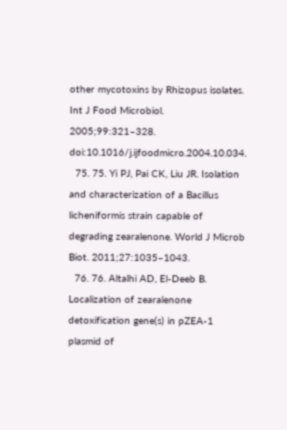other mycotoxins by Rhizopus isolates. Int J Food Microbiol. 2005;99:321–328. doi:10.1016/j.ijfoodmicro.2004.10.034.
  75. 75. Yi PJ, Pai CK, Liu JR. Isolation and characterization of a Bacillus licheniformis strain capable of degrading zearalenone. World J Microb Biot. 2011;27:1035–1043.
  76. 76. Altalhi AD, El‐Deeb B. Localization of zearalenone detoxification gene(s) in pZEA‐1 plasmid of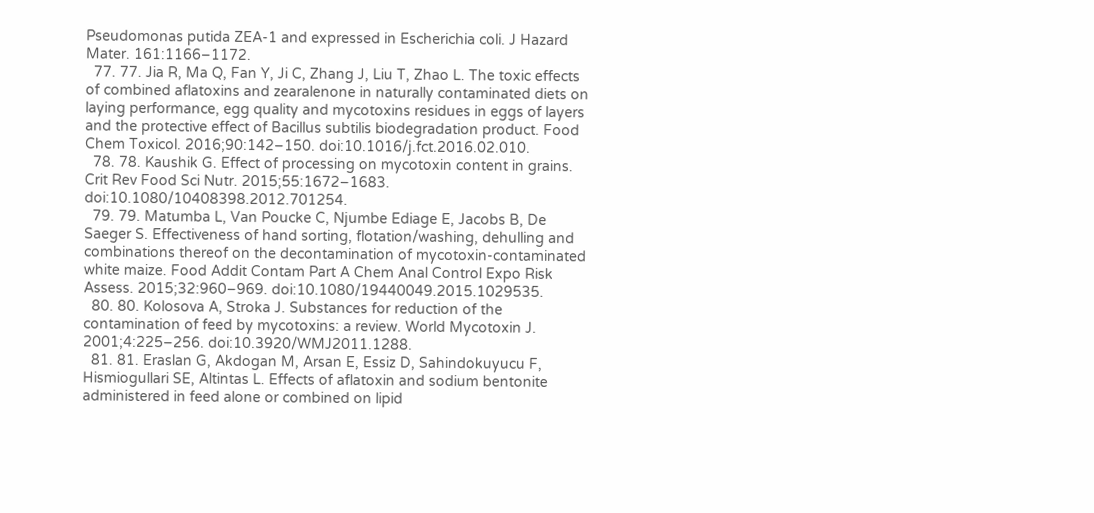Pseudomonas putida ZEA‐1 and expressed in Escherichia coli. J Hazard Mater. 161:1166–1172.
  77. 77. Jia R, Ma Q, Fan Y, Ji C, Zhang J, Liu T, Zhao L. The toxic effects of combined aflatoxins and zearalenone in naturally contaminated diets on laying performance, egg quality and mycotoxins residues in eggs of layers and the protective effect of Bacillus subtilis biodegradation product. Food Chem Toxicol. 2016;90:142–150. doi:10.1016/j.fct.2016.02.010.
  78. 78. Kaushik G. Effect of processing on mycotoxin content in grains. Crit Rev Food Sci Nutr. 2015;55:1672–1683. doi:10.1080/10408398.2012.701254.
  79. 79. Matumba L, Van Poucke C, Njumbe Ediage E, Jacobs B, De Saeger S. Effectiveness of hand sorting, flotation/washing, dehulling and combinations thereof on the decontamination of mycotoxin‐contaminated white maize. Food Addit Contam Part A Chem Anal Control Expo Risk Assess. 2015;32:960–969. doi:10.1080/19440049.2015.1029535.
  80. 80. Kolosova A, Stroka J. Substances for reduction of the contamination of feed by mycotoxins: a review. World Mycotoxin J. 2001;4:225–256. doi:10.3920/WMJ2011.1288.
  81. 81. Eraslan G, Akdogan M, Arsan E, Essiz D, Sahindokuyucu F, Hismiogullari SE, Altintas L. Effects of aflatoxin and sodium bentonite administered in feed alone or combined on lipid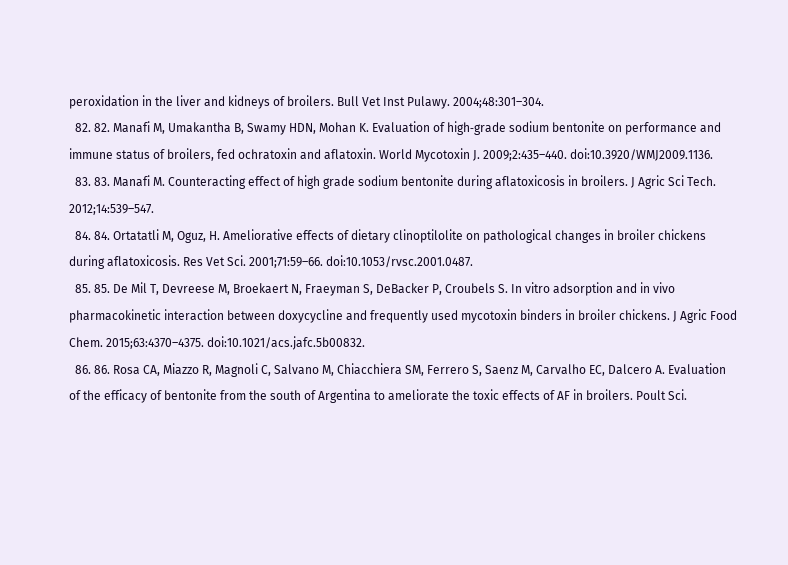peroxidation in the liver and kidneys of broilers. Bull Vet Inst Pulawy. 2004;48:301–304.
  82. 82. Manafi M, Umakantha B, Swamy HDN, Mohan K. Evaluation of high‐grade sodium bentonite on performance and immune status of broilers, fed ochratoxin and aflatoxin. World Mycotoxin J. 2009;2:435–440. doi:10.3920/WMJ2009.1136.
  83. 83. Manafi M. Counteracting effect of high grade sodium bentonite during aflatoxicosis in broilers. J Agric Sci Tech. 2012;14:539–547.
  84. 84. Ortatatli M, Oguz, H. Ameliorative effects of dietary clinoptilolite on pathological changes in broiler chickens during aflatoxicosis. Res Vet Sci. 2001;71:59–66. doi:10.1053/rvsc.2001.0487.
  85. 85. De Mil T, Devreese M, Broekaert N, Fraeyman S, DeBacker P, Croubels S. In vitro adsorption and in vivo pharmacokinetic interaction between doxycycline and frequently used mycotoxin binders in broiler chickens. J Agric Food Chem. 2015;63:4370–4375. doi:10.1021/acs.jafc.5b00832.
  86. 86. Rosa CA, Miazzo R, Magnoli C, Salvano M, Chiacchiera SM, Ferrero S, Saenz M, Carvalho EC, Dalcero A. Evaluation of the efficacy of bentonite from the south of Argentina to ameliorate the toxic effects of AF in broilers. Poult Sci.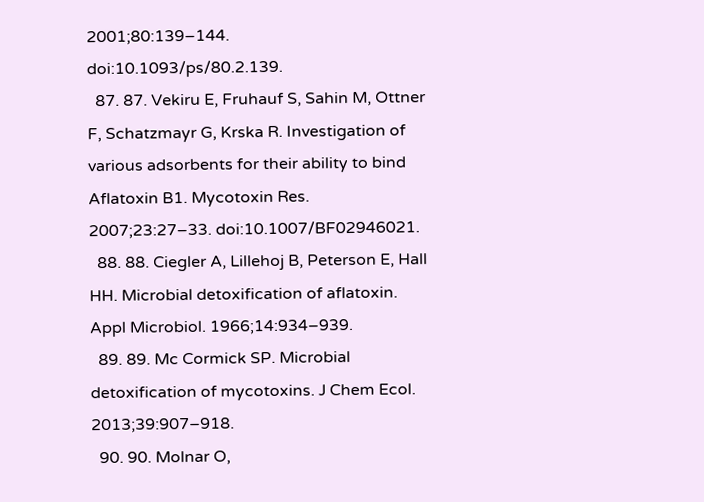2001;80:139–144. doi:10.1093/ps/80.2.139.
  87. 87. Vekiru E, Fruhauf S, Sahin M, Ottner F, Schatzmayr G, Krska R. Investigation of various adsorbents for their ability to bind Aflatoxin B1. Mycotoxin Res. 2007;23:27–33. doi:10.1007/BF02946021.
  88. 88. Ciegler A, Lillehoj B, Peterson E, Hall HH. Microbial detoxification of aflatoxin. Appl Microbiol. 1966;14:934–939.
  89. 89. Mc Cormick SP. Microbial detoxification of mycotoxins. J Chem Ecol. 2013;39:907–918.
  90. 90. Molnar O,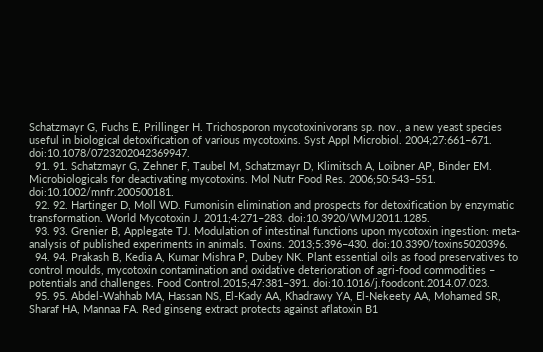Schatzmayr G, Fuchs E, Prillinger H. Trichosporon mycotoxinivorans sp. nov., a new yeast species useful in biological detoxification of various mycotoxins. Syst Appl Microbiol. 2004;27:661–671. doi:10.1078/0723202042369947.
  91. 91. Schatzmayr G, Zehner F, Taubel M, Schatzmayr D, Klimitsch A, Loibner AP, Binder EM. Microbiologicals for deactivating mycotoxins. Mol Nutr Food Res. 2006;50:543–551. doi:10.1002/mnfr.200500181.
  92. 92. Hartinger D, Moll WD. Fumonisin elimination and prospects for detoxification by enzymatic transformation. World Mycotoxin J. 2011;4:271–283. doi:10.3920/WMJ2011.1285.
  93. 93. Grenier B, Applegate TJ. Modulation of intestinal functions upon mycotoxin ingestion: meta‐analysis of published experiments in animals. Toxins. 2013;5:396–430. doi:10.3390/toxins5020396.
  94. 94. Prakash B, Kedia A, Kumar Mishra P, Dubey NK. Plant essential oils as food preservatives to control moulds, mycotoxin contamination and oxidative deterioration of agri‐food commodities – potentials and challenges. Food Control.2015;47:381–391. doi:10.1016/j.foodcont.2014.07.023.
  95. 95. Abdel‐Wahhab MA, Hassan NS, El‐Kady AA, Khadrawy YA, El‐Nekeety AA, Mohamed SR, Sharaf HA, Mannaa FA. Red ginseng extract protects against aflatoxin B1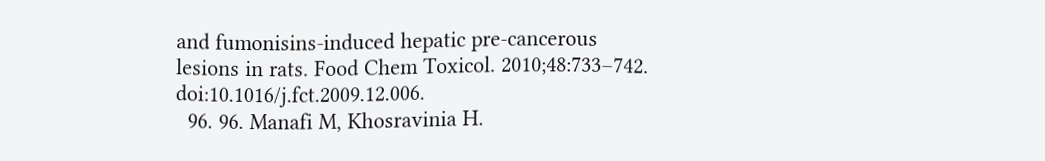and fumonisins‐induced hepatic pre‐cancerous lesions in rats. Food Chem Toxicol. 2010;48:733–742. doi:10.1016/j.fct.2009.12.006.
  96. 96. Manafi M, Khosravinia H.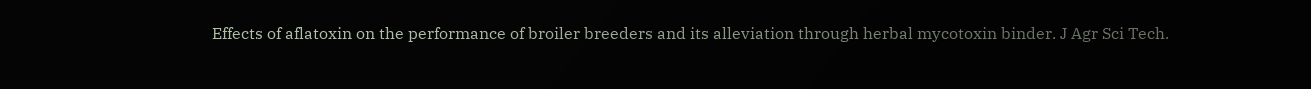Effects of aflatoxin on the performance of broiler breeders and its alleviation through herbal mycotoxin binder. J Agr Sci Tech.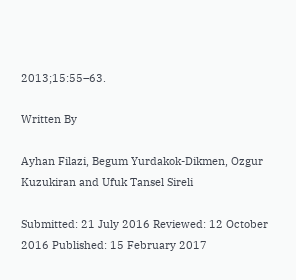2013;15:55–63.

Written By

Ayhan Filazi, Begum Yurdakok-Dikmen, Ozgur Kuzukiran and Ufuk Tansel Sireli

Submitted: 21 July 2016 Reviewed: 12 October 2016 Published: 15 February 2017